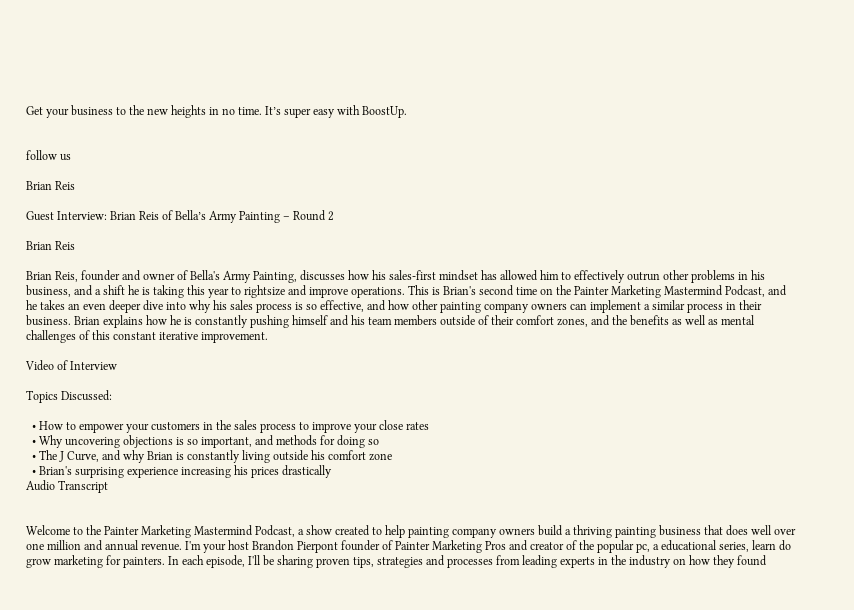Get your business to the new heights in no time. It’s super easy with BoostUp.


follow us

Brian Reis

Guest Interview: Brian Reis of Bella’s Army Painting – Round 2

Brian Reis

Brian Reis, founder and owner of Bella's Army Painting, discusses how his sales-first mindset has allowed him to effectively outrun other problems in his business, and a shift he is taking this year to rightsize and improve operations. This is Brian's second time on the Painter Marketing Mastermind Podcast, and he takes an even deeper dive into why his sales process is so effective, and how other painting company owners can implement a similar process in their business. Brian explains how he is constantly pushing himself and his team members outside of their comfort zones, and the benefits as well as mental challenges of this constant iterative improvement.

Video of Interview

Topics Discussed:

  • How to empower your customers in the sales process to improve your close rates
  • Why uncovering objections is so important, and methods for doing so
  • The J Curve, and why Brian is constantly living outside his comfort zone
  • Brian's surprising experience increasing his prices drastically
Audio Transcript


Welcome to the Painter Marketing Mastermind Podcast, a show created to help painting company owners build a thriving painting business that does well over one million and annual revenue. I'm your host Brandon Pierpont founder of Painter Marketing Pros and creator of the popular pc, a educational series, learn do grow marketing for painters. In each episode, I'll be sharing proven tips, strategies and processes from leading experts in the industry on how they found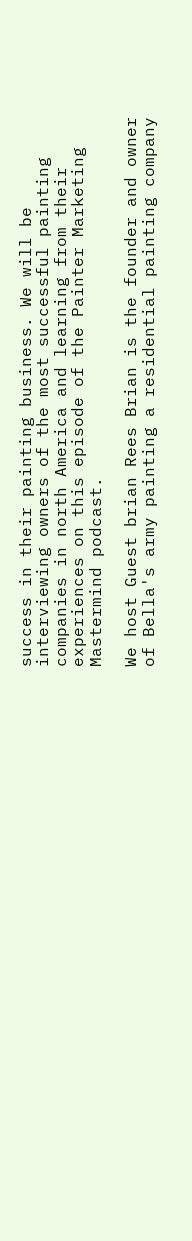success in their painting business. We will be interviewing owners of the most successful painting companies in north America and learning from their experiences on this episode of the Painter Marketing Mastermind podcast.

We host Guest brian Rees Brian is the founder and owner of Bella's army painting a residential painting company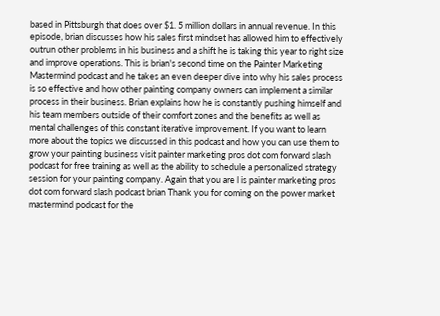based in Pittsburgh that does over $1. 5 million dollars in annual revenue. In this episode, brian discusses how his sales first mindset has allowed him to effectively outrun other problems in his business and a shift he is taking this year to right size and improve operations. This is brian's second time on the Painter Marketing Mastermind podcast and he takes an even deeper dive into why his sales process is so effective and how other painting company owners can implement a similar process in their business. Brian explains how he is constantly pushing himself and his team members outside of their comfort zones and the benefits as well as mental challenges of this constant iterative improvement. If you want to learn more about the topics we discussed in this podcast and how you can use them to grow your painting business visit painter marketing pros dot com forward slash podcast for free training as well as the ability to schedule a personalized strategy session for your painting company. Again that you are l is painter marketing pros dot com forward slash podcast brian Thank you for coming on the power market mastermind podcast for the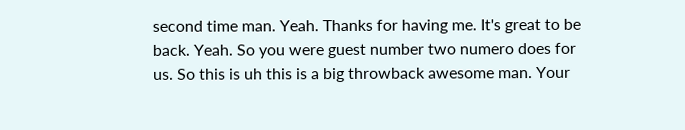second time man. Yeah. Thanks for having me. It's great to be back. Yeah. So you were guest number two numero does for us. So this is uh this is a big throwback awesome man. Your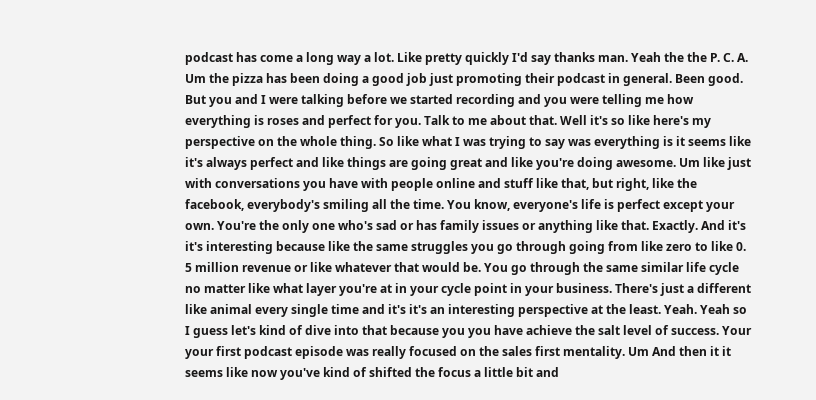podcast has come a long way a lot. Like pretty quickly I'd say thanks man. Yeah the the P. C. A. Um the pizza has been doing a good job just promoting their podcast in general. Been good. But you and I were talking before we started recording and you were telling me how everything is roses and perfect for you. Talk to me about that. Well it's so like here's my perspective on the whole thing. So like what I was trying to say was everything is it seems like it's always perfect and like things are going great and like you're doing awesome. Um like just with conversations you have with people online and stuff like that, but right, like the facebook, everybody's smiling all the time. You know, everyone's life is perfect except your own. You're the only one who's sad or has family issues or anything like that. Exactly. And it's it's interesting because like the same struggles you go through going from like zero to like 0. 5 million revenue or like whatever that would be. You go through the same similar life cycle no matter like what layer you're at in your cycle point in your business. There's just a different like animal every single time and it's it's an interesting perspective at the least. Yeah. Yeah so I guess let's kind of dive into that because you you have achieve the salt level of success. Your your first podcast episode was really focused on the sales first mentality. Um And then it it seems like now you've kind of shifted the focus a little bit and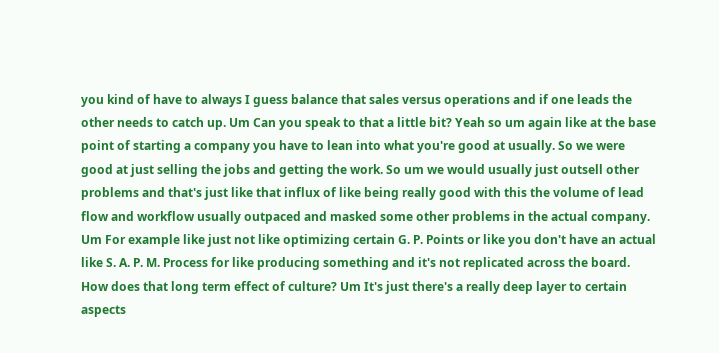you kind of have to always I guess balance that sales versus operations and if one leads the other needs to catch up. Um Can you speak to that a little bit? Yeah so um again like at the base point of starting a company you have to lean into what you're good at usually. So we were good at just selling the jobs and getting the work. So um we would usually just outsell other problems and that's just like that influx of like being really good with this the volume of lead flow and workflow usually outpaced and masked some other problems in the actual company. Um For example like just not like optimizing certain G. P. Points or like you don't have an actual like S. A. P. M. Process for like producing something and it's not replicated across the board. How does that long term effect of culture? Um It's just there's a really deep layer to certain aspects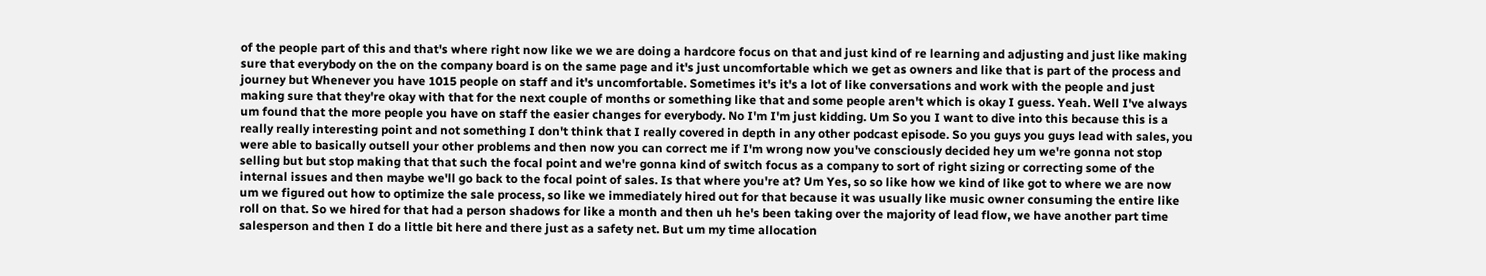of the people part of this and that's where right now like we we are doing a hardcore focus on that and just kind of re learning and adjusting and just like making sure that everybody on the on the company board is on the same page and it's just uncomfortable which we get as owners and like that is part of the process and journey but Whenever you have 1015 people on staff and it's uncomfortable. Sometimes it's it's a lot of like conversations and work with the people and just making sure that they're okay with that for the next couple of months or something like that and some people aren't which is okay I guess. Yeah. Well I've always um found that the more people you have on staff the easier changes for everybody. No I'm I'm just kidding. Um So you I want to dive into this because this is a really really interesting point and not something I don't think that I really covered in depth in any other podcast episode. So you guys you guys lead with sales, you were able to basically outsell your other problems and then now you can correct me if I'm wrong now you've consciously decided hey um we're gonna not stop selling but but stop making that that such the focal point and we're gonna kind of switch focus as a company to sort of right sizing or correcting some of the internal issues and then maybe we'll go back to the focal point of sales. Is that where you're at? Um Yes, so so like how we kind of like got to where we are now um we figured out how to optimize the sale process, so like we immediately hired out for that because it was usually like music owner consuming the entire like roll on that. So we hired for that had a person shadows for like a month and then uh he's been taking over the majority of lead flow, we have another part time salesperson and then I do a little bit here and there just as a safety net. But um my time allocation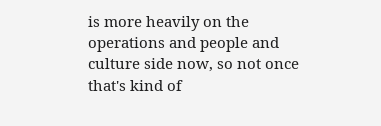is more heavily on the operations and people and culture side now, so not once that's kind of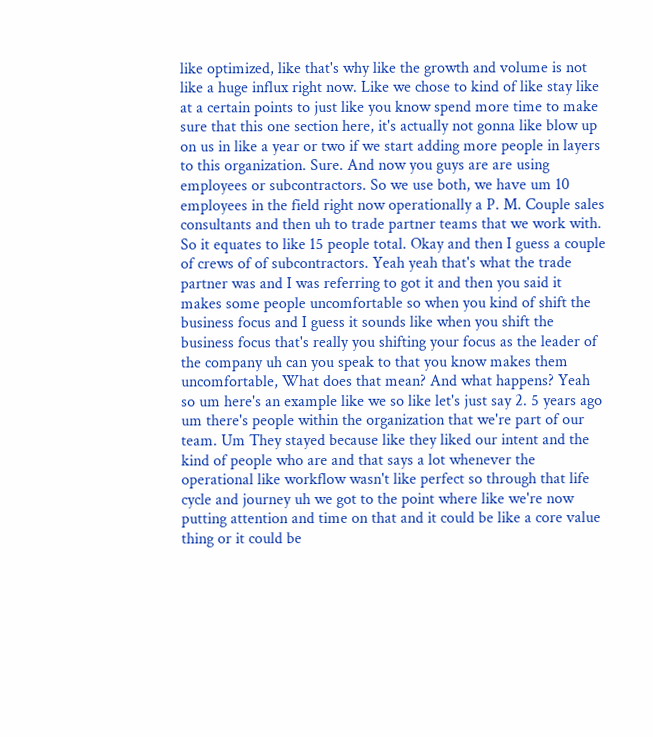like optimized, like that's why like the growth and volume is not like a huge influx right now. Like we chose to kind of like stay like at a certain points to just like you know spend more time to make sure that this one section here, it's actually not gonna like blow up on us in like a year or two if we start adding more people in layers to this organization. Sure. And now you guys are are using employees or subcontractors. So we use both, we have um 10 employees in the field right now operationally a P. M. Couple sales consultants and then uh to trade partner teams that we work with. So it equates to like 15 people total. Okay and then I guess a couple of crews of of subcontractors. Yeah yeah that's what the trade partner was and I was referring to got it and then you said it makes some people uncomfortable so when you kind of shift the business focus and I guess it sounds like when you shift the business focus that's really you shifting your focus as the leader of the company uh can you speak to that you know makes them uncomfortable, What does that mean? And what happens? Yeah so um here's an example like we so like let's just say 2. 5 years ago um there's people within the organization that we're part of our team. Um They stayed because like they liked our intent and the kind of people who are and that says a lot whenever the operational like workflow wasn't like perfect so through that life cycle and journey uh we got to the point where like we're now putting attention and time on that and it could be like a core value thing or it could be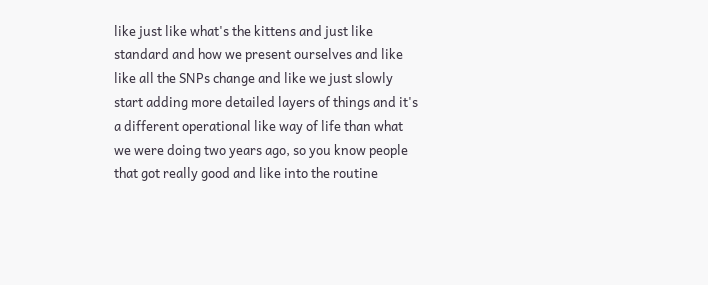like just like what's the kittens and just like standard and how we present ourselves and like like all the SNPs change and like we just slowly start adding more detailed layers of things and it's a different operational like way of life than what we were doing two years ago, so you know people that got really good and like into the routine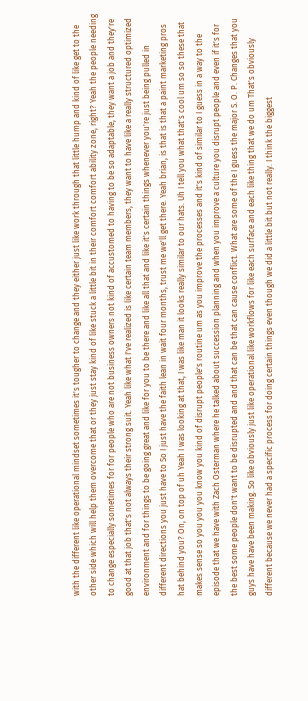with the different like operational mindset sometimes it's tougher to change and they either just like work through that little hump and kind of like get to the other side which will help them overcome that or they just stay kind of like stuck a little bit in their comfort comfort ability zone, right? Yeah the people needing to change especially sometimes for for people who are not business owners not kind of accustomed to having to be so adaptable, they want a job and they're good at that job that's not always their strong suit. Yeah like what I've realized is like certain team members, they want to have like a really structured optimized environment and for things to be going great and like for you to be there and like all that and like it's certain things whenever you're just being pulled in different directions you just have to So I just have the faith lean in wait four months, trust me we'll get there. Yeah brian, is that is that a paint marketing pros hat behind you? On, on top of uh Yeah I was looking at that, I was like man it looks really similar to our hats. Uh I tell you what that's cool um so so these that makes sense so you you you know you kind of disrupt people's routine um as you improve the processes and it's kind of similar to I guess in a way to the episode that we have with Zach Osterman where he talked about succession planning and when you improve a culture you disrupt people and even if it's for the best some people don't want to be disrupted and and that can be that can cause conflict. What are some of the I guess the major S. O. P. Changes that you guys have have been making. So like obviously just like operational like workflows for like each surface and each like thing that we do um That's obviously different because we never had a specific process for doing certain things even though we did a little bit but not really. I think the biggest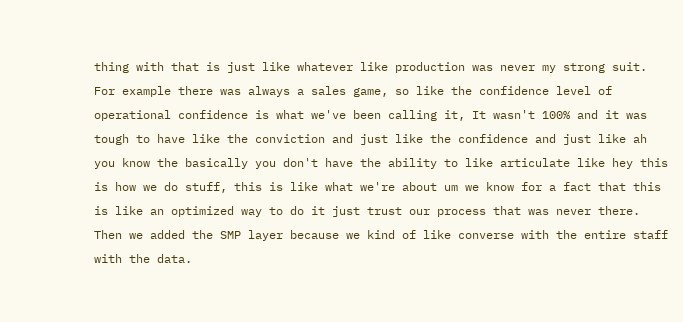thing with that is just like whatever like production was never my strong suit. For example there was always a sales game, so like the confidence level of operational confidence is what we've been calling it, It wasn't 100% and it was tough to have like the conviction and just like the confidence and just like ah you know the basically you don't have the ability to like articulate like hey this is how we do stuff, this is like what we're about um we know for a fact that this is like an optimized way to do it just trust our process that was never there. Then we added the SMP layer because we kind of like converse with the entire staff with the data.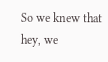So we knew that hey, we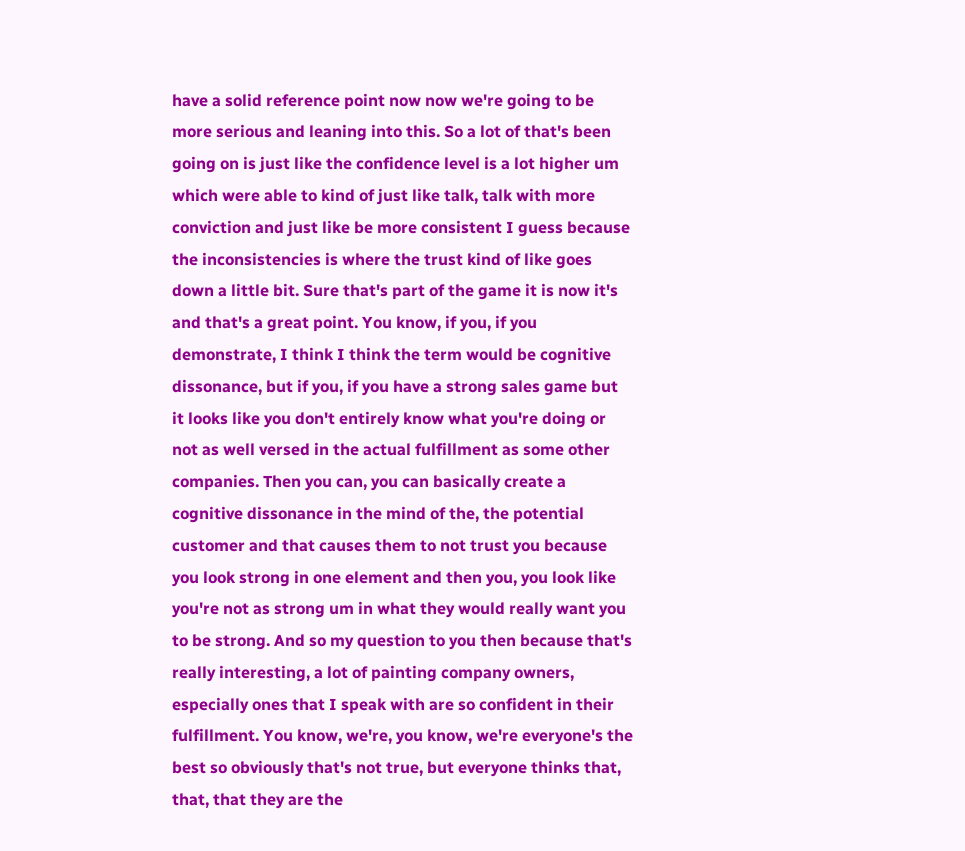have a solid reference point now now we're going to be more serious and leaning into this. So a lot of that's been going on is just like the confidence level is a lot higher um which were able to kind of just like talk, talk with more conviction and just like be more consistent I guess because the inconsistencies is where the trust kind of like goes down a little bit. Sure that's part of the game it is now it's and that's a great point. You know, if you, if you demonstrate, I think I think the term would be cognitive dissonance, but if you, if you have a strong sales game but it looks like you don't entirely know what you're doing or not as well versed in the actual fulfillment as some other companies. Then you can, you can basically create a cognitive dissonance in the mind of the, the potential customer and that causes them to not trust you because you look strong in one element and then you, you look like you're not as strong um in what they would really want you to be strong. And so my question to you then because that's really interesting, a lot of painting company owners, especially ones that I speak with are so confident in their fulfillment. You know, we're, you know, we're everyone's the best so obviously that's not true, but everyone thinks that, that, that they are the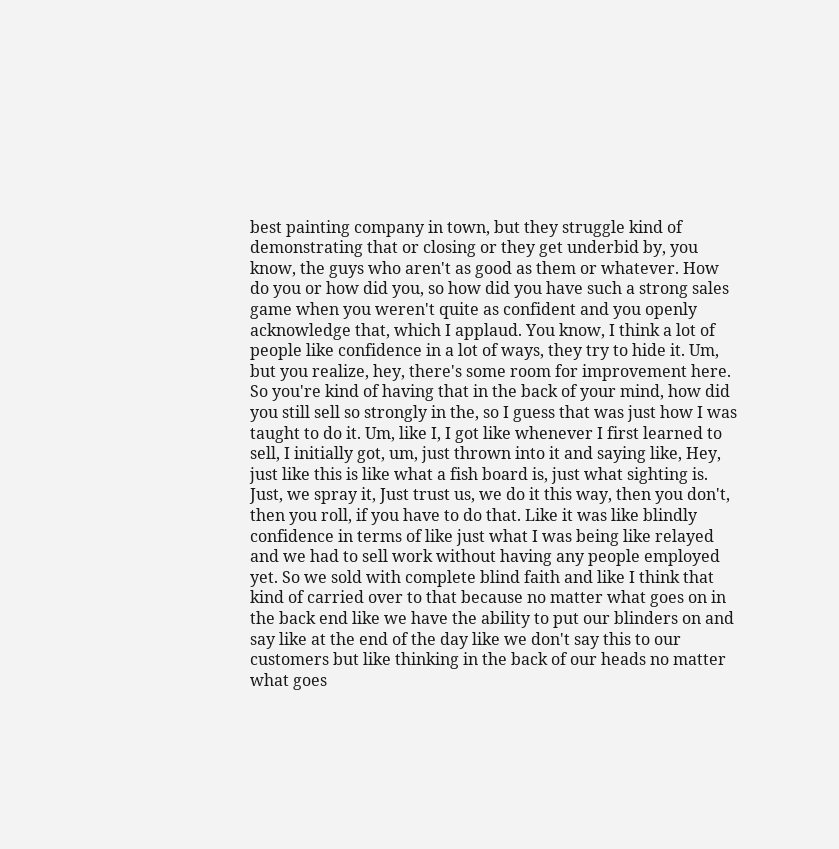best painting company in town, but they struggle kind of demonstrating that or closing or they get underbid by, you know, the guys who aren't as good as them or whatever. How do you or how did you, so how did you have such a strong sales game when you weren't quite as confident and you openly acknowledge that, which I applaud. You know, I think a lot of people like confidence in a lot of ways, they try to hide it. Um, but you realize, hey, there's some room for improvement here. So you're kind of having that in the back of your mind, how did you still sell so strongly in the, so I guess that was just how I was taught to do it. Um, like I, I got like whenever I first learned to sell, I initially got, um, just thrown into it and saying like, Hey, just like this is like what a fish board is, just what sighting is. Just, we spray it, Just trust us, we do it this way, then you don't, then you roll, if you have to do that. Like it was like blindly confidence in terms of like just what I was being like relayed and we had to sell work without having any people employed yet. So we sold with complete blind faith and like I think that kind of carried over to that because no matter what goes on in the back end like we have the ability to put our blinders on and say like at the end of the day like we don't say this to our customers but like thinking in the back of our heads no matter what goes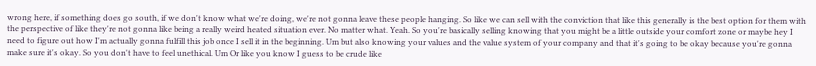wrong here, if something does go south, if we don't know what we're doing, we're not gonna leave these people hanging. So like we can sell with the conviction that like this generally is the best option for them with the perspective of like they're not gonna like being a really weird heated situation ever. No matter what. Yeah. So you're basically selling knowing that you might be a little outside your comfort zone or maybe hey I need to figure out how I'm actually gonna fulfill this job once I sell it in the beginning. Um but also knowing your values and the value system of your company and that it's going to be okay because you're gonna make sure it's okay. So you don't have to feel unethical. Um Or like you know I guess to be crude like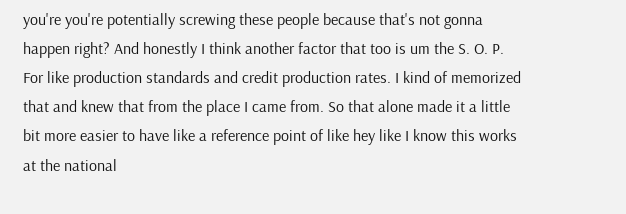you're you're potentially screwing these people because that's not gonna happen right? And honestly I think another factor that too is um the S. O. P. For like production standards and credit production rates. I kind of memorized that and knew that from the place I came from. So that alone made it a little bit more easier to have like a reference point of like hey like I know this works at the national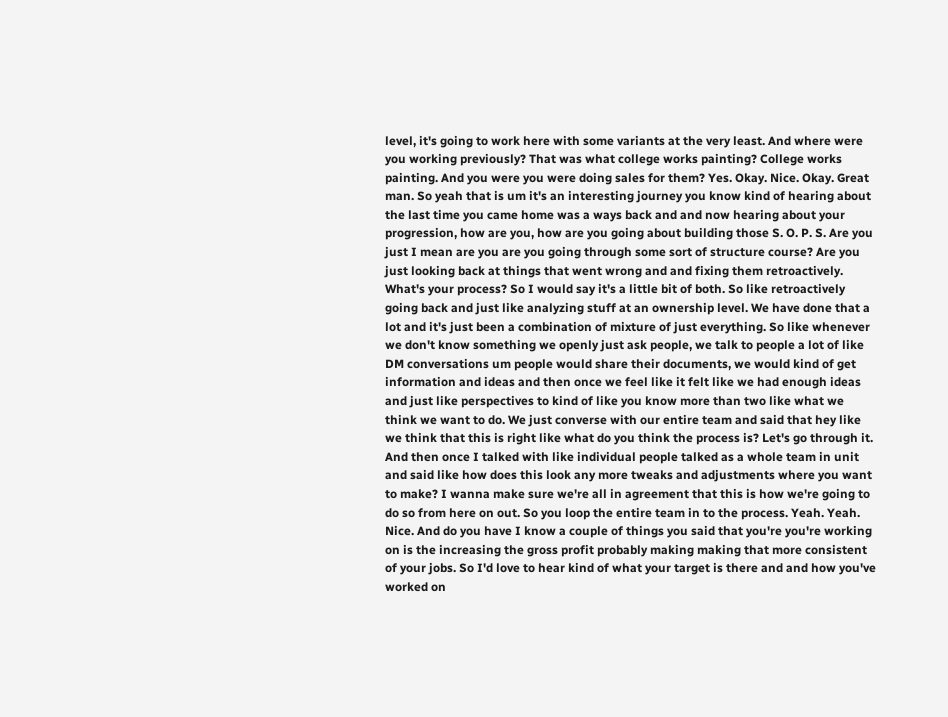level, it's going to work here with some variants at the very least. And where were you working previously? That was what college works painting? College works painting. And you were you were doing sales for them? Yes. Okay. Nice. Okay. Great man. So yeah that is um it's an interesting journey you know kind of hearing about the last time you came home was a ways back and and now hearing about your progression, how are you, how are you going about building those S. O. P. S. Are you just I mean are you are you going through some sort of structure course? Are you just looking back at things that went wrong and and fixing them retroactively. What's your process? So I would say it's a little bit of both. So like retroactively going back and just like analyzing stuff at an ownership level. We have done that a lot and it's just been a combination of mixture of just everything. So like whenever we don't know something we openly just ask people, we talk to people a lot of like DM conversations um people would share their documents, we would kind of get information and ideas and then once we feel like it felt like we had enough ideas and just like perspectives to kind of like you know more than two like what we think we want to do. We just converse with our entire team and said that hey like we think that this is right like what do you think the process is? Let's go through it. And then once I talked with like individual people talked as a whole team in unit and said like how does this look any more tweaks and adjustments where you want to make? I wanna make sure we're all in agreement that this is how we're going to do so from here on out. So you loop the entire team in to the process. Yeah. Yeah. Nice. And do you have I know a couple of things you said that you're you're working on is the increasing the gross profit probably making making that more consistent of your jobs. So I'd love to hear kind of what your target is there and and how you've worked on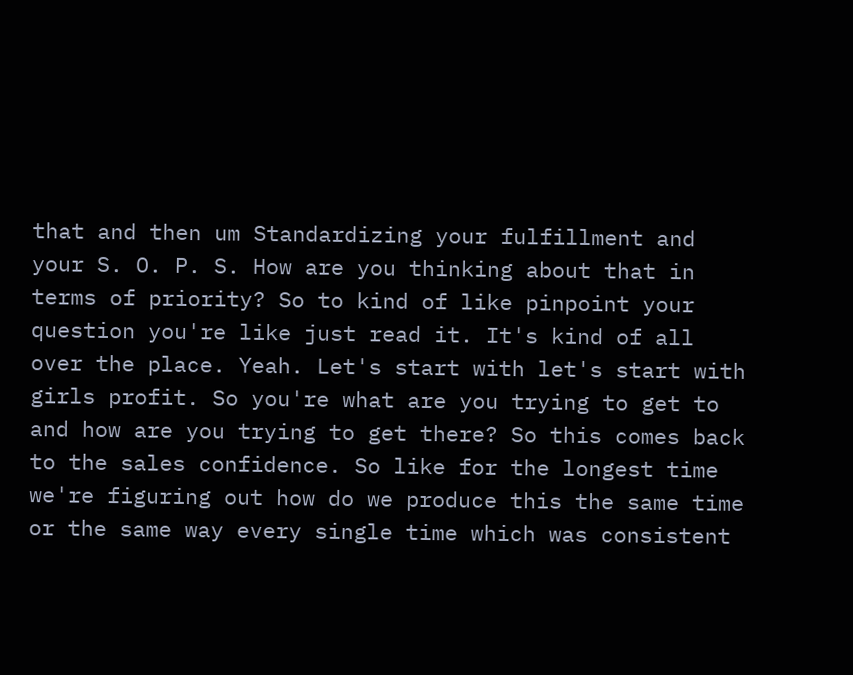that and then um Standardizing your fulfillment and your S. O. P. S. How are you thinking about that in terms of priority? So to kind of like pinpoint your question you're like just read it. It's kind of all over the place. Yeah. Let's start with let's start with girls profit. So you're what are you trying to get to and how are you trying to get there? So this comes back to the sales confidence. So like for the longest time we're figuring out how do we produce this the same time or the same way every single time which was consistent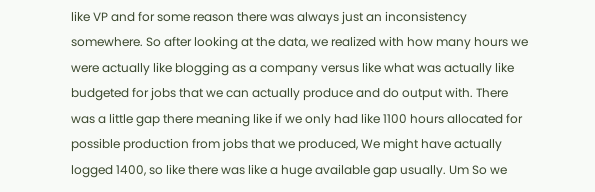like VP and for some reason there was always just an inconsistency somewhere. So after looking at the data, we realized with how many hours we were actually like blogging as a company versus like what was actually like budgeted for jobs that we can actually produce and do output with. There was a little gap there meaning like if we only had like 1100 hours allocated for possible production from jobs that we produced, We might have actually logged 1400, so like there was like a huge available gap usually. Um So we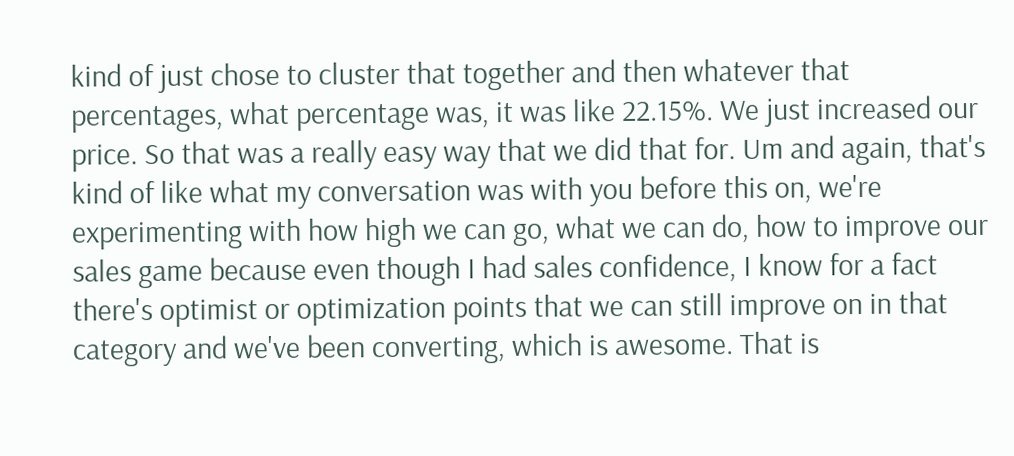kind of just chose to cluster that together and then whatever that percentages, what percentage was, it was like 22.15%. We just increased our price. So that was a really easy way that we did that for. Um and again, that's kind of like what my conversation was with you before this on, we're experimenting with how high we can go, what we can do, how to improve our sales game because even though I had sales confidence, I know for a fact there's optimist or optimization points that we can still improve on in that category and we've been converting, which is awesome. That is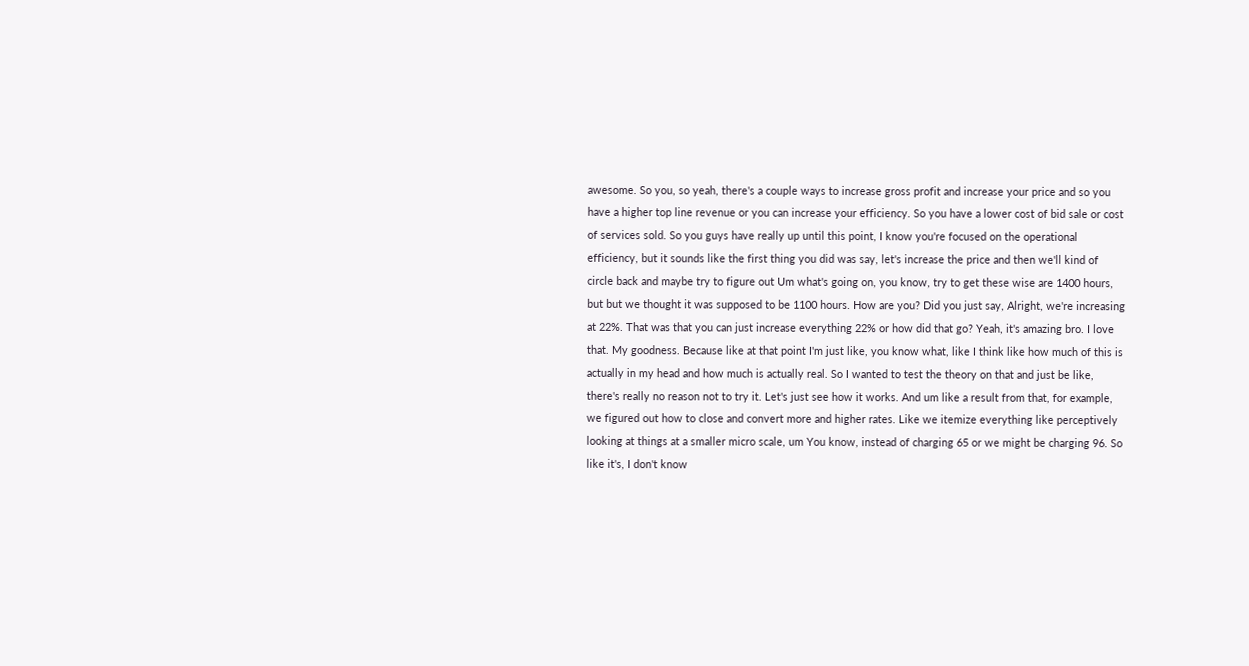awesome. So you, so yeah, there's a couple ways to increase gross profit and increase your price and so you have a higher top line revenue or you can increase your efficiency. So you have a lower cost of bid sale or cost of services sold. So you guys have really up until this point, I know you're focused on the operational efficiency, but it sounds like the first thing you did was say, let's increase the price and then we'll kind of circle back and maybe try to figure out Um what's going on, you know, try to get these wise are 1400 hours, but but we thought it was supposed to be 1100 hours. How are you? Did you just say, Alright, we're increasing at 22%. That was that you can just increase everything 22% or how did that go? Yeah, it's amazing bro. I love that. My goodness. Because like at that point I'm just like, you know what, like I think like how much of this is actually in my head and how much is actually real. So I wanted to test the theory on that and just be like, there's really no reason not to try it. Let's just see how it works. And um like a result from that, for example, we figured out how to close and convert more and higher rates. Like we itemize everything like perceptively looking at things at a smaller micro scale, um You know, instead of charging 65 or we might be charging 96. So like it's, I don't know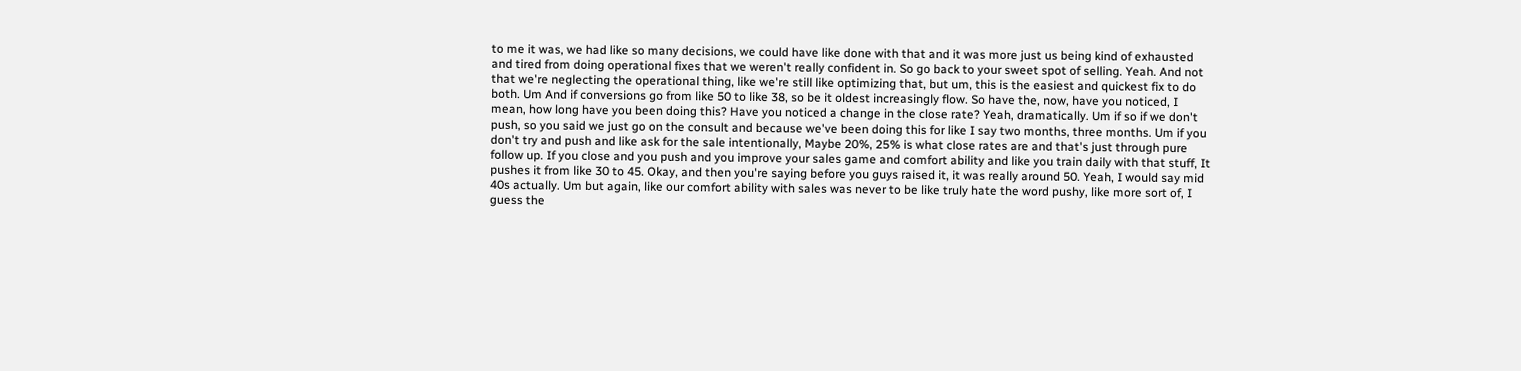to me it was, we had like so many decisions, we could have like done with that and it was more just us being kind of exhausted and tired from doing operational fixes that we weren't really confident in. So go back to your sweet spot of selling. Yeah. And not that we're neglecting the operational thing, like we're still like optimizing that, but um, this is the easiest and quickest fix to do both. Um And if conversions go from like 50 to like 38, so be it oldest increasingly flow. So have the, now, have you noticed, I mean, how long have you been doing this? Have you noticed a change in the close rate? Yeah, dramatically. Um if so if we don't push, so you said we just go on the consult and because we've been doing this for like I say two months, three months. Um if you don't try and push and like ask for the sale intentionally, Maybe 20%, 25% is what close rates are and that's just through pure follow up. If you close and you push and you improve your sales game and comfort ability and like you train daily with that stuff, It pushes it from like 30 to 45. Okay, and then you're saying before you guys raised it, it was really around 50. Yeah, I would say mid 40s actually. Um but again, like our comfort ability with sales was never to be like truly hate the word pushy, like more sort of, I guess the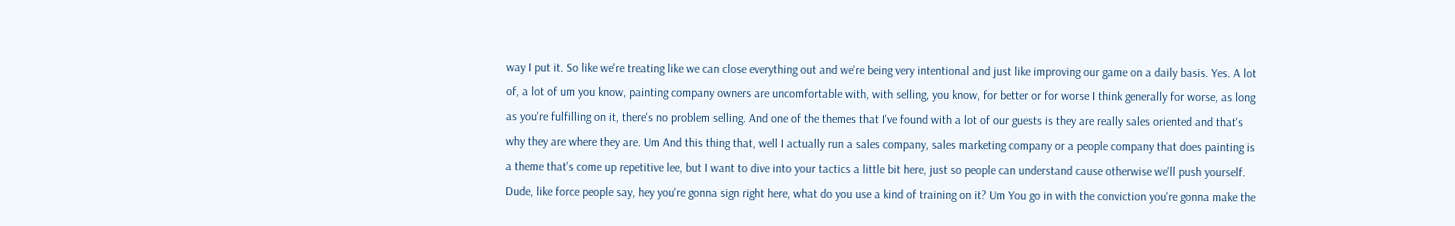way I put it. So like we're treating like we can close everything out and we're being very intentional and just like improving our game on a daily basis. Yes. A lot of, a lot of um you know, painting company owners are uncomfortable with, with selling, you know, for better or for worse I think generally for worse, as long as you're fulfilling on it, there's no problem selling. And one of the themes that I've found with a lot of our guests is they are really sales oriented and that's why they are where they are. Um And this thing that, well I actually run a sales company, sales marketing company or a people company that does painting is a theme that's come up repetitive lee, but I want to dive into your tactics a little bit here, just so people can understand cause otherwise we'll push yourself. Dude, like force people say, hey you're gonna sign right here, what do you use a kind of training on it? Um You go in with the conviction you're gonna make the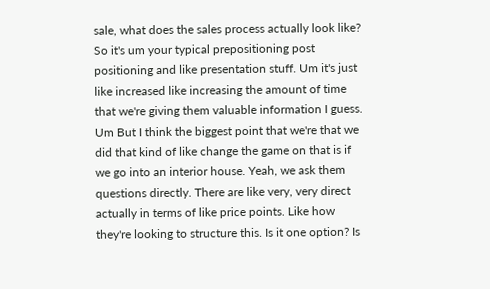sale, what does the sales process actually look like? So it's um your typical prepositioning post positioning and like presentation stuff. Um it's just like increased like increasing the amount of time that we're giving them valuable information I guess. Um But I think the biggest point that we're that we did that kind of like change the game on that is if we go into an interior house. Yeah, we ask them questions directly. There are like very, very direct actually in terms of like price points. Like how they're looking to structure this. Is it one option? Is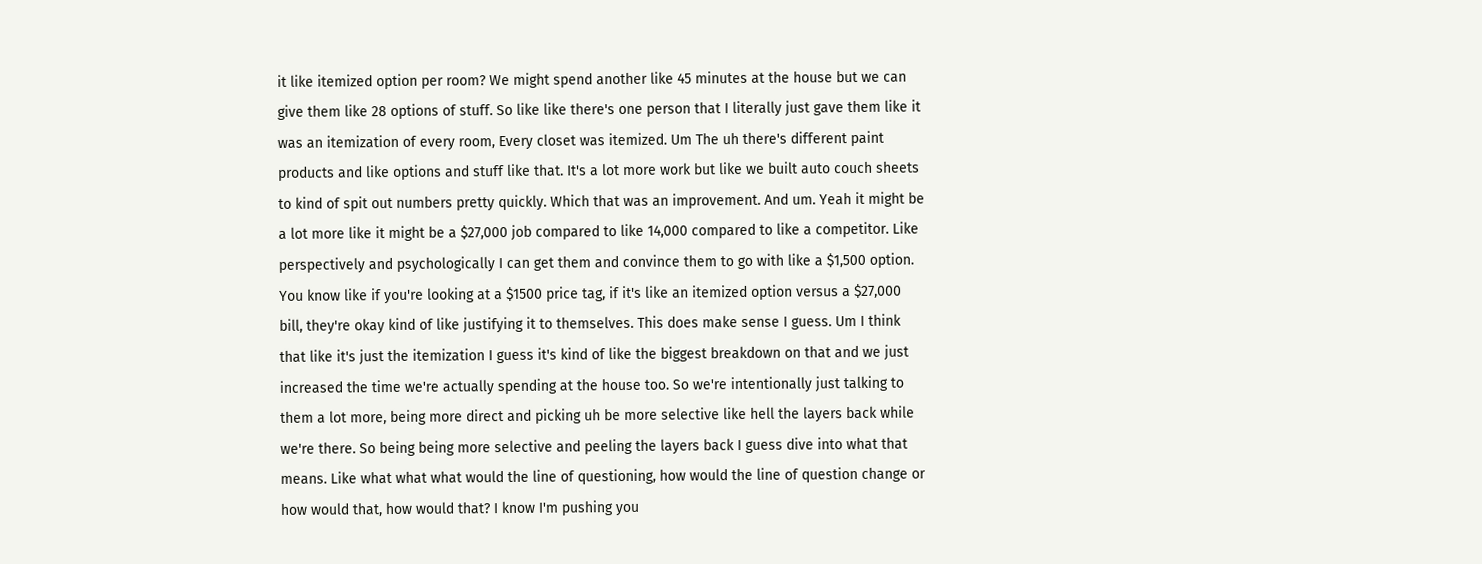it like itemized option per room? We might spend another like 45 minutes at the house but we can give them like 28 options of stuff. So like like there's one person that I literally just gave them like it was an itemization of every room, Every closet was itemized. Um The uh there's different paint products and like options and stuff like that. It's a lot more work but like we built auto couch sheets to kind of spit out numbers pretty quickly. Which that was an improvement. And um. Yeah it might be a lot more like it might be a $27,000 job compared to like 14,000 compared to like a competitor. Like perspectively and psychologically I can get them and convince them to go with like a $1,500 option. You know like if you're looking at a $1500 price tag, if it's like an itemized option versus a $27,000 bill, they're okay kind of like justifying it to themselves. This does make sense I guess. Um I think that like it's just the itemization I guess it's kind of like the biggest breakdown on that and we just increased the time we're actually spending at the house too. So we're intentionally just talking to them a lot more, being more direct and picking uh be more selective like hell the layers back while we're there. So being being more selective and peeling the layers back I guess dive into what that means. Like what what what would the line of questioning, how would the line of question change or how would that, how would that? I know I'm pushing you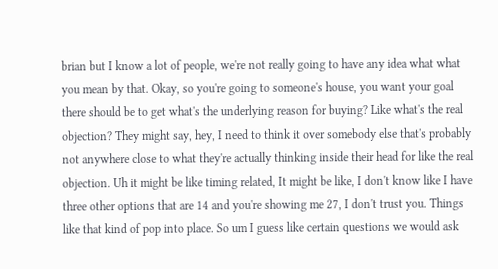brian but I know a lot of people, we're not really going to have any idea what what you mean by that. Okay, so you're going to someone's house, you want your goal there should be to get what's the underlying reason for buying? Like what's the real objection? They might say, hey, I need to think it over somebody else that's probably not anywhere close to what they're actually thinking inside their head for like the real objection. Uh it might be like timing related, It might be like, I don't know like I have three other options that are 14 and you're showing me 27, I don't trust you. Things like that kind of pop into place. So um I guess like certain questions we would ask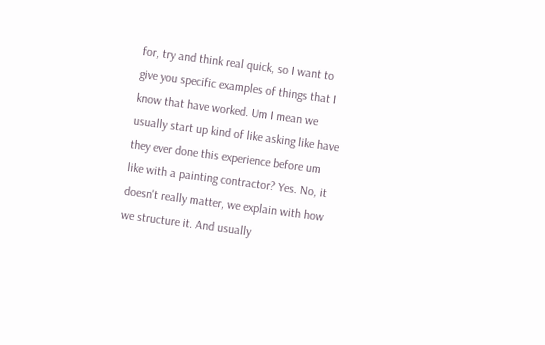for, try and think real quick, so I want to give you specific examples of things that I know that have worked. Um I mean we usually start up kind of like asking like have they ever done this experience before um like with a painting contractor? Yes. No, it doesn't really matter, we explain with how we structure it. And usually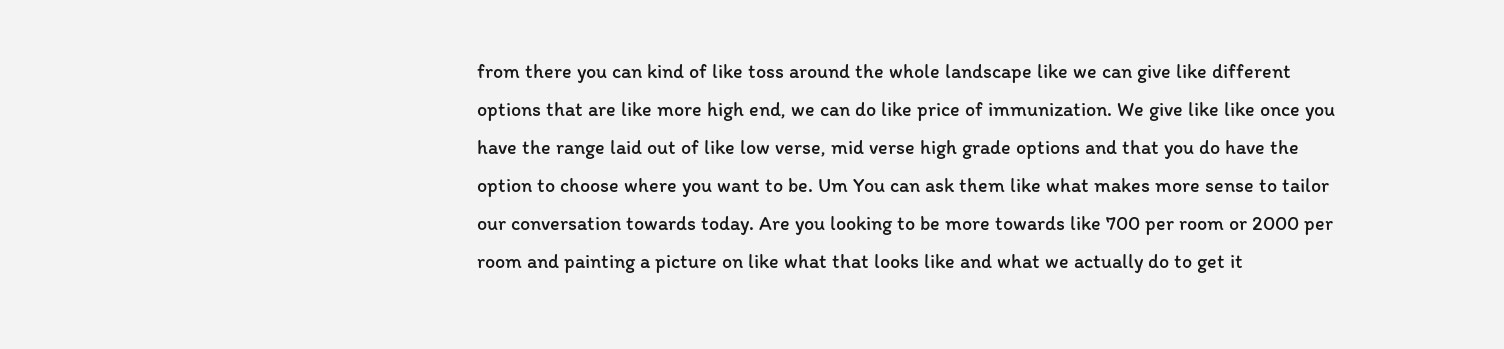from there you can kind of like toss around the whole landscape like we can give like different options that are like more high end, we can do like price of immunization. We give like like once you have the range laid out of like low verse, mid verse high grade options and that you do have the option to choose where you want to be. Um You can ask them like what makes more sense to tailor our conversation towards today. Are you looking to be more towards like 700 per room or 2000 per room and painting a picture on like what that looks like and what we actually do to get it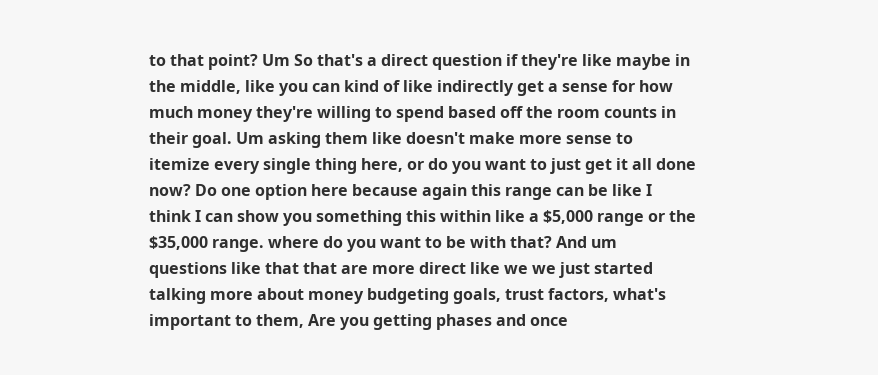to that point? Um So that's a direct question if they're like maybe in the middle, like you can kind of like indirectly get a sense for how much money they're willing to spend based off the room counts in their goal. Um asking them like doesn't make more sense to itemize every single thing here, or do you want to just get it all done now? Do one option here because again this range can be like I think I can show you something this within like a $5,000 range or the $35,000 range. where do you want to be with that? And um questions like that that are more direct like we we just started talking more about money budgeting goals, trust factors, what's important to them, Are you getting phases and once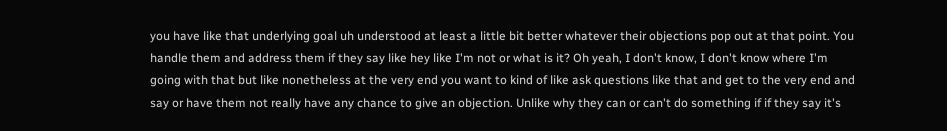you have like that underlying goal uh understood at least a little bit better whatever their objections pop out at that point. You handle them and address them if they say like hey like I'm not or what is it? Oh yeah, I don't know, I don't know where I'm going with that but like nonetheless at the very end you want to kind of like ask questions like that and get to the very end and say or have them not really have any chance to give an objection. Unlike why they can or can't do something if if they say it's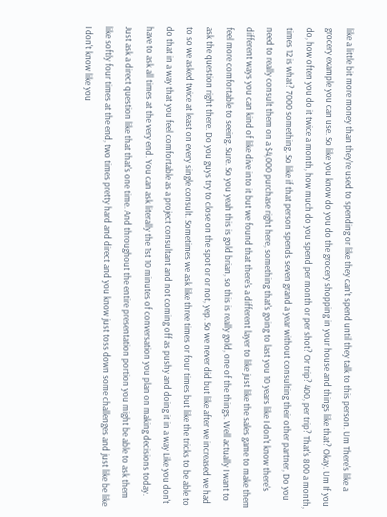like a little bit more money than they're used to spending or like they can't spend until they talk to this person. Um There's like a grocery example you can use. So like you know do you do the grocery shopping in your house and things like that? Okay. Um If you do, how often you do it twice a month, how much do you spend per month or per shot? Or trip? 400, per trip? That's 800 a month, times 12 is what? 7000 something. So like if that person spends seven grand a year without consulting their other partner, Do you need to really consult them on a $4,000 purchase right here, something that's going to last you 10 years like I don't know there's different ways you can kind of like dive into it but we found that there's a different layer to like just like the sales game to make them feel more comfortable to seeing. Sure. So you yeah this is gold brian, so this is really gold, one of the things. Well actually I want to ask the question right there. Do you guys try to close on the spot or or not, yep. So we never did but like after we increased we had to so we asked twice at least on every single consult. Sometimes we ask like three times or four times but like the tricks to be able to do that in a way that you feel comfortable as a project consultant and not coming off as pushy and doing it in a way Like you don't have to ask all times at the very end. You can ask literally the 1st 10 minutes of conversation you plan on making decisions today. Just ask a direct question like that that's one time. And throughout the entire presentation portion you might be able to ask them like softly four times at the end, two times pretty hard and direct and you know just toss down some challenges and just like be like I don't know like you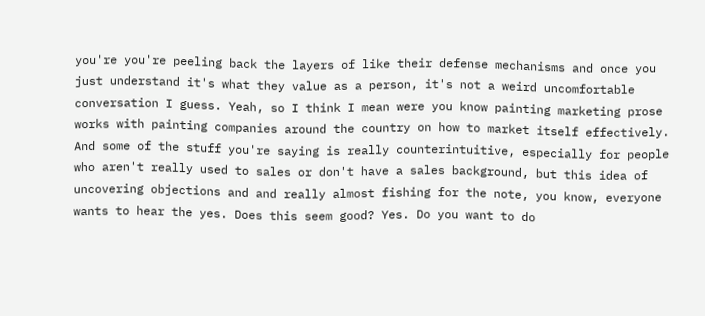you're you're peeling back the layers of like their defense mechanisms and once you just understand it's what they value as a person, it's not a weird uncomfortable conversation I guess. Yeah, so I think I mean were you know painting marketing prose works with painting companies around the country on how to market itself effectively. And some of the stuff you're saying is really counterintuitive, especially for people who aren't really used to sales or don't have a sales background, but this idea of uncovering objections and and really almost fishing for the note, you know, everyone wants to hear the yes. Does this seem good? Yes. Do you want to do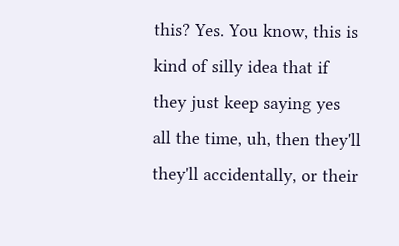this? Yes. You know, this is kind of silly idea that if they just keep saying yes all the time, uh, then they'll they'll accidentally, or their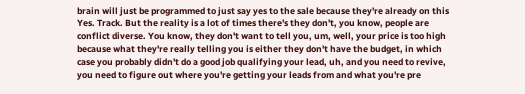brain will just be programmed to just say yes to the sale because they're already on this Yes. Track. But the reality is a lot of times there's they don't, you know, people are conflict diverse. You know, they don't want to tell you, um, well, your price is too high because what they're really telling you is either they don't have the budget, in which case you probably didn't do a good job qualifying your lead, uh, and you need to revive, you need to figure out where you're getting your leads from and what you're pre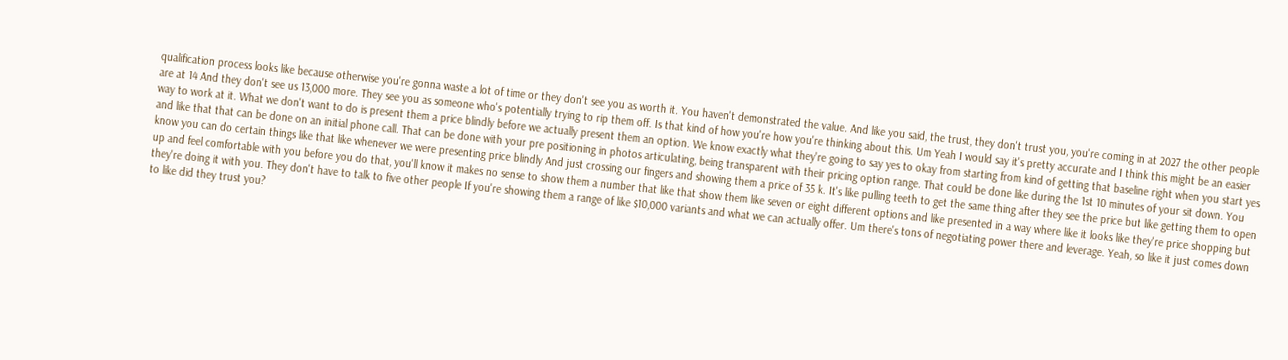qualification process looks like because otherwise you're gonna waste a lot of time or they don't see you as worth it. You haven't demonstrated the value. And like you said, the trust, they don't trust you, you're coming in at 2027 the other people are at 14 And they don't see us 13,000 more. They see you as someone who's potentially trying to rip them off. Is that kind of how you're how you're thinking about this. Um Yeah I would say it's pretty accurate and I think this might be an easier way to work at it. What we don't want to do is present them a price blindly before we actually present them an option. We know exactly what they're going to say yes to okay from starting from kind of getting that baseline right when you start yes and like that that can be done on an initial phone call. That can be done with your pre positioning in photos articulating, being transparent with their pricing option range. That could be done like during the 1st 10 minutes of your sit down. You know you can do certain things like that like whenever we were presenting price blindly And just crossing our fingers and showing them a price of 35 k. It's like pulling teeth to get the same thing after they see the price but like getting them to open up and feel comfortable with you before you do that, you'll know it makes no sense to show them a number that like that show them like seven or eight different options and like presented in a way where like it looks like they're price shopping but they're doing it with you. They don't have to talk to five other people If you're showing them a range of like $10,000 variants and what we can actually offer. Um there's tons of negotiating power there and leverage. Yeah, so like it just comes down to like did they trust you?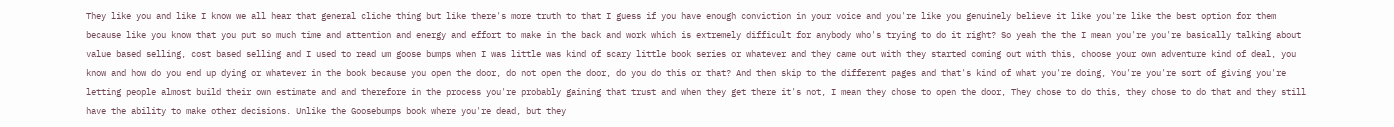They like you and like I know we all hear that general cliche thing but like there's more truth to that I guess if you have enough conviction in your voice and you're like you genuinely believe it like you're like the best option for them because like you know that you put so much time and attention and energy and effort to make in the back and work which is extremely difficult for anybody who's trying to do it right? So yeah the the I mean you're you're basically talking about value based selling, cost based selling and I used to read um goose bumps when I was little was kind of scary little book series or whatever and they came out with they started coming out with this, choose your own adventure kind of deal, you know and how do you end up dying or whatever in the book because you open the door, do not open the door, do you do this or that? And then skip to the different pages and that's kind of what you're doing, You're you're sort of giving you're letting people almost build their own estimate and and therefore in the process you're probably gaining that trust and when they get there it's not, I mean they chose to open the door, They chose to do this, they chose to do that and they still have the ability to make other decisions. Unlike the Goosebumps book where you're dead, but they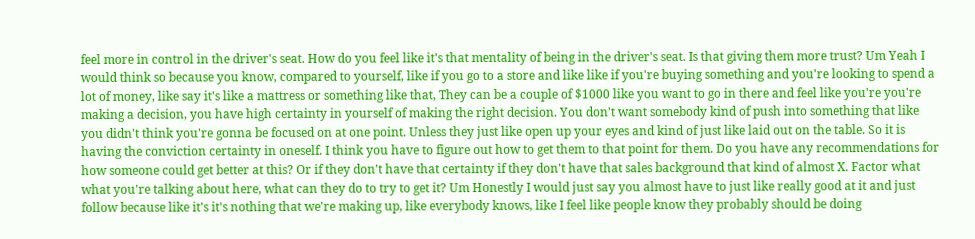feel more in control in the driver's seat. How do you feel like it's that mentality of being in the driver's seat. Is that giving them more trust? Um Yeah I would think so because you know, compared to yourself, like if you go to a store and like like if you're buying something and you're looking to spend a lot of money, like say it's like a mattress or something like that, They can be a couple of $1000 like you want to go in there and feel like you're you're making a decision, you have high certainty in yourself of making the right decision. You don't want somebody kind of push into something that like you didn't think you're gonna be focused on at one point. Unless they just like open up your eyes and kind of just like laid out on the table. So it is having the conviction certainty in oneself. I think you have to figure out how to get them to that point for them. Do you have any recommendations for how someone could get better at this? Or if they don't have that certainty if they don't have that sales background that kind of almost X. Factor what what you're talking about here, what can they do to try to get it? Um Honestly I would just say you almost have to just like really good at it and just follow because like it's it's nothing that we're making up, like everybody knows, like I feel like people know they probably should be doing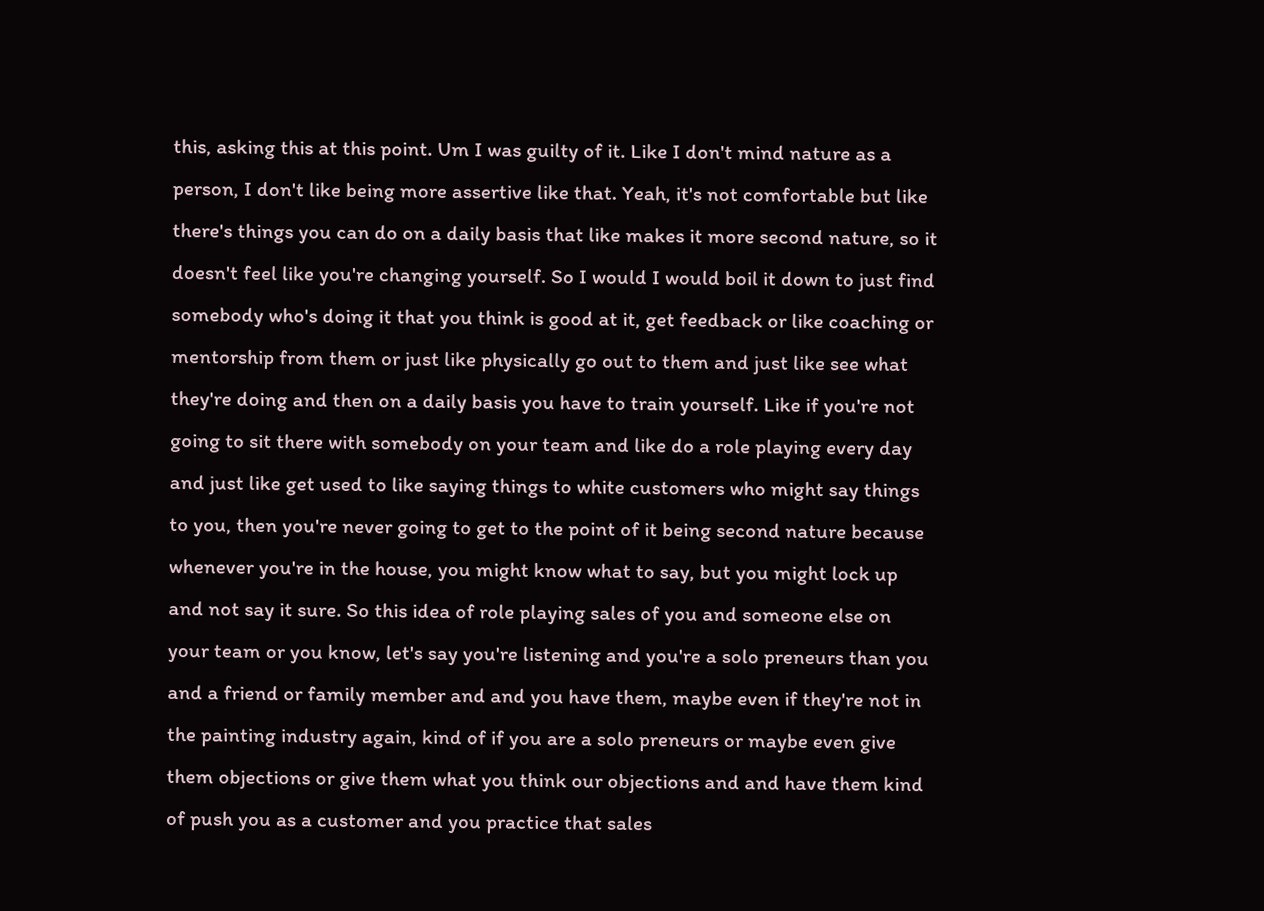this, asking this at this point. Um I was guilty of it. Like I don't mind nature as a person, I don't like being more assertive like that. Yeah, it's not comfortable but like there's things you can do on a daily basis that like makes it more second nature, so it doesn't feel like you're changing yourself. So I would I would boil it down to just find somebody who's doing it that you think is good at it, get feedback or like coaching or mentorship from them or just like physically go out to them and just like see what they're doing and then on a daily basis you have to train yourself. Like if you're not going to sit there with somebody on your team and like do a role playing every day and just like get used to like saying things to white customers who might say things to you, then you're never going to get to the point of it being second nature because whenever you're in the house, you might know what to say, but you might lock up and not say it sure. So this idea of role playing sales of you and someone else on your team or you know, let's say you're listening and you're a solo preneurs than you and a friend or family member and and you have them, maybe even if they're not in the painting industry again, kind of if you are a solo preneurs or maybe even give them objections or give them what you think our objections and and have them kind of push you as a customer and you practice that sales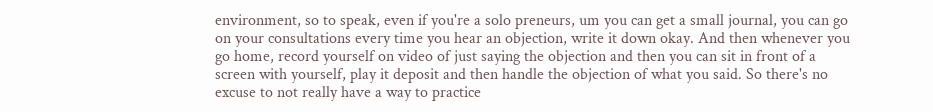environment, so to speak, even if you're a solo preneurs, um you can get a small journal, you can go on your consultations every time you hear an objection, write it down okay. And then whenever you go home, record yourself on video of just saying the objection and then you can sit in front of a screen with yourself, play it deposit and then handle the objection of what you said. So there's no excuse to not really have a way to practice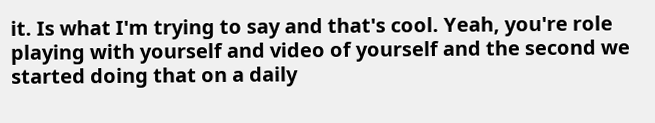it. Is what I'm trying to say and that's cool. Yeah, you're role playing with yourself and video of yourself and the second we started doing that on a daily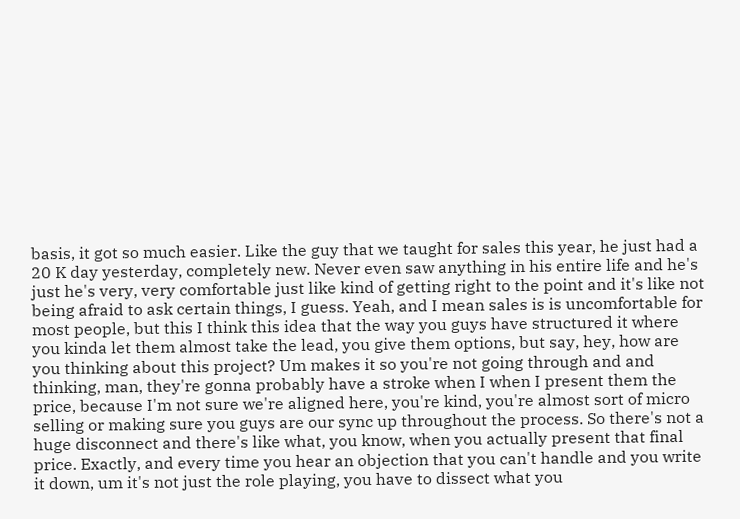basis, it got so much easier. Like the guy that we taught for sales this year, he just had a 20 K day yesterday, completely new. Never even saw anything in his entire life and he's just he's very, very comfortable just like kind of getting right to the point and it's like not being afraid to ask certain things, I guess. Yeah, and I mean sales is is uncomfortable for most people, but this I think this idea that the way you guys have structured it where you kinda let them almost take the lead, you give them options, but say, hey, how are you thinking about this project? Um makes it so you're not going through and and thinking, man, they're gonna probably have a stroke when I when I present them the price, because I'm not sure we're aligned here, you're kind, you're almost sort of micro selling or making sure you guys are our sync up throughout the process. So there's not a huge disconnect and there's like what, you know, when you actually present that final price. Exactly, and every time you hear an objection that you can't handle and you write it down, um it's not just the role playing, you have to dissect what you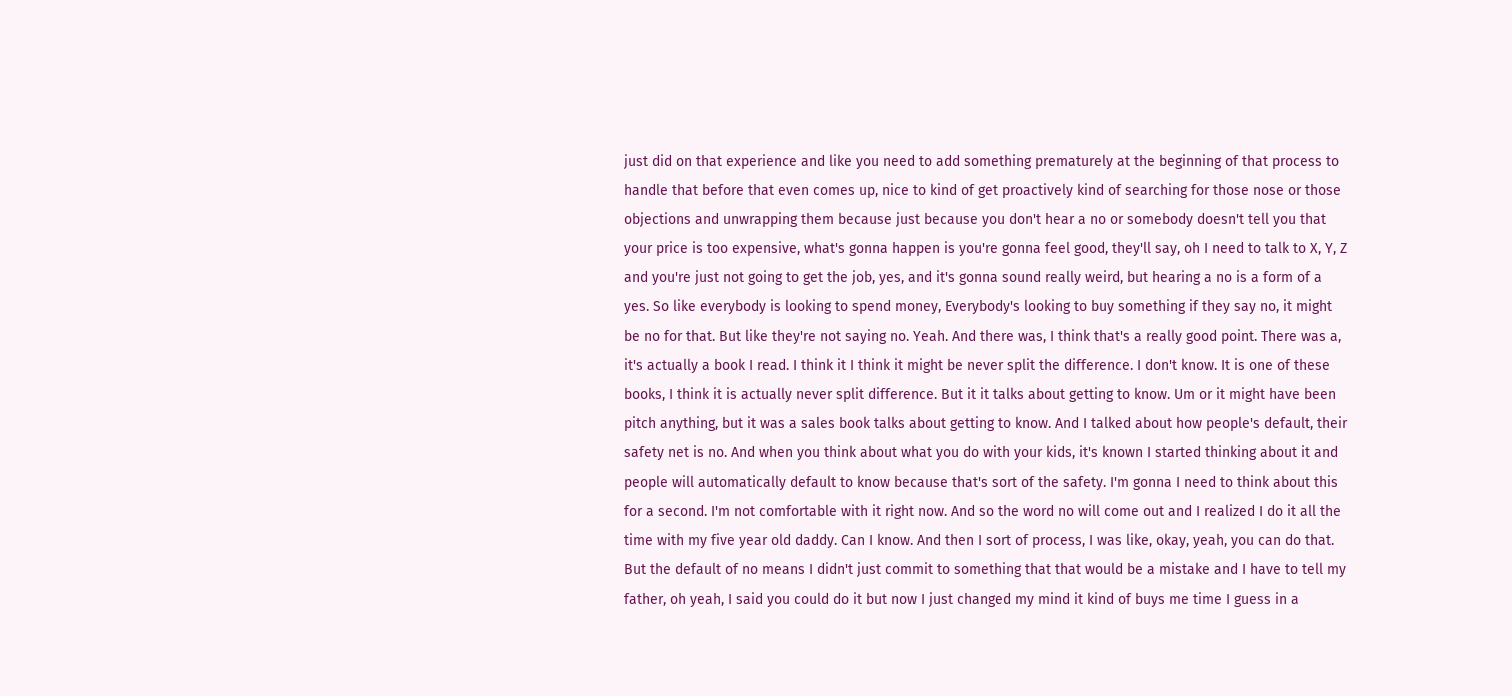just did on that experience and like you need to add something prematurely at the beginning of that process to handle that before that even comes up, nice to kind of get proactively kind of searching for those nose or those objections and unwrapping them because just because you don't hear a no or somebody doesn't tell you that your price is too expensive, what's gonna happen is you're gonna feel good, they'll say, oh I need to talk to X, Y, Z and you're just not going to get the job, yes, and it's gonna sound really weird, but hearing a no is a form of a yes. So like everybody is looking to spend money, Everybody's looking to buy something if they say no, it might be no for that. But like they're not saying no. Yeah. And there was, I think that's a really good point. There was a, it's actually a book I read. I think it I think it might be never split the difference. I don't know. It is one of these books, I think it is actually never split difference. But it it talks about getting to know. Um or it might have been pitch anything, but it was a sales book talks about getting to know. And I talked about how people's default, their safety net is no. And when you think about what you do with your kids, it's known I started thinking about it and people will automatically default to know because that's sort of the safety. I'm gonna I need to think about this for a second. I'm not comfortable with it right now. And so the word no will come out and I realized I do it all the time with my five year old daddy. Can I know. And then I sort of process, I was like, okay, yeah, you can do that. But the default of no means I didn't just commit to something that that would be a mistake and I have to tell my father, oh yeah, I said you could do it but now I just changed my mind it kind of buys me time I guess in a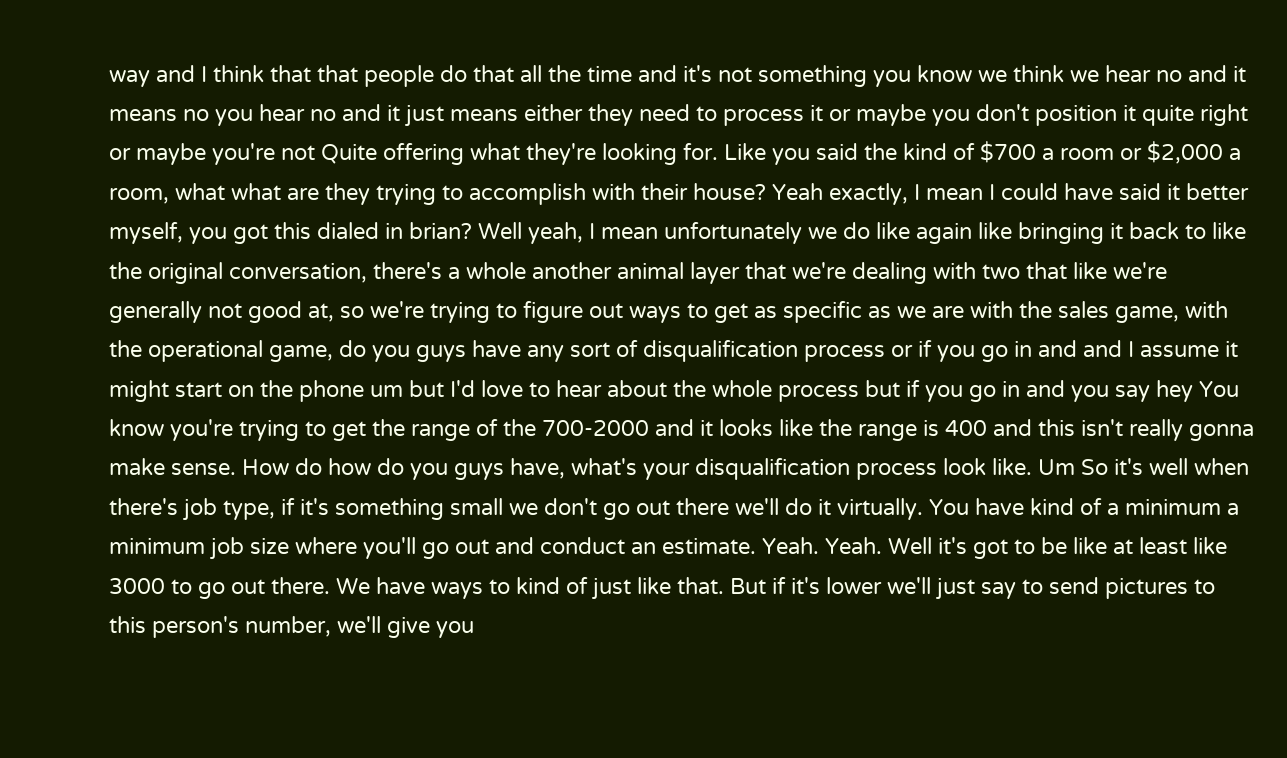way and I think that that people do that all the time and it's not something you know we think we hear no and it means no you hear no and it just means either they need to process it or maybe you don't position it quite right or maybe you're not Quite offering what they're looking for. Like you said the kind of $700 a room or $2,000 a room, what what are they trying to accomplish with their house? Yeah exactly, I mean I could have said it better myself, you got this dialed in brian? Well yeah, I mean unfortunately we do like again like bringing it back to like the original conversation, there's a whole another animal layer that we're dealing with two that like we're generally not good at, so we're trying to figure out ways to get as specific as we are with the sales game, with the operational game, do you guys have any sort of disqualification process or if you go in and and I assume it might start on the phone um but I'd love to hear about the whole process but if you go in and you say hey You know you're trying to get the range of the 700-2000 and it looks like the range is 400 and this isn't really gonna make sense. How do how do you guys have, what's your disqualification process look like. Um So it's well when there's job type, if it's something small we don't go out there we'll do it virtually. You have kind of a minimum a minimum job size where you'll go out and conduct an estimate. Yeah. Yeah. Well it's got to be like at least like 3000 to go out there. We have ways to kind of just like that. But if it's lower we'll just say to send pictures to this person's number, we'll give you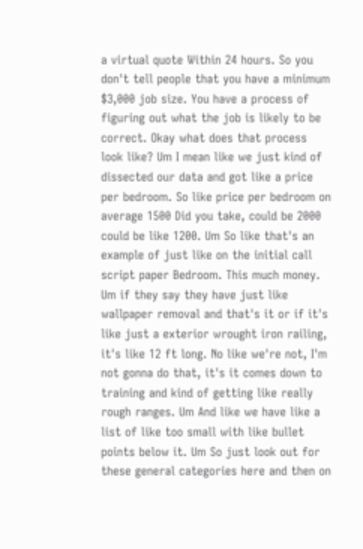a virtual quote Within 24 hours. So you don't tell people that you have a minimum $3,000 job size. You have a process of figuring out what the job is likely to be correct. Okay what does that process look like? Um I mean like we just kind of dissected our data and got like a price per bedroom. So like price per bedroom on average 1500 Did you take, could be 2000 could be like 1200. Um So like that's an example of just like on the initial call script paper Bedroom. This much money. Um if they say they have just like wallpaper removal and that's it or if it's like just a exterior wrought iron railing, it's like 12 ft long. No like we're not, I'm not gonna do that, it's it comes down to training and kind of getting like really rough ranges. Um And like we have like a list of like too small with like bullet points below it. Um So just look out for these general categories here and then on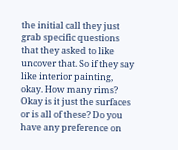the initial call they just grab specific questions that they asked to like uncover that. So if they say like interior painting, okay. How many rims? Okay is it just the surfaces or is all of these? Do you have any preference on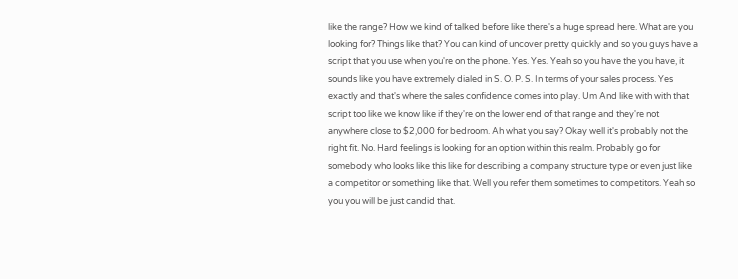like the range? How we kind of talked before like there's a huge spread here. What are you looking for? Things like that? You can kind of uncover pretty quickly and so you guys have a script that you use when you're on the phone. Yes. Yes. Yeah so you have the you have, it sounds like you have extremely dialed in S. O. P. S. In terms of your sales process. Yes exactly and that's where the sales confidence comes into play. Um And like with with that script too like we know like if they're on the lower end of that range and they're not anywhere close to $2,000 for bedroom. Ah what you say? Okay well it's probably not the right fit. No. Hard feelings is looking for an option within this realm. Probably go for somebody who looks like this like for describing a company structure type or even just like a competitor or something like that. Well you refer them sometimes to competitors. Yeah so you you will be just candid that.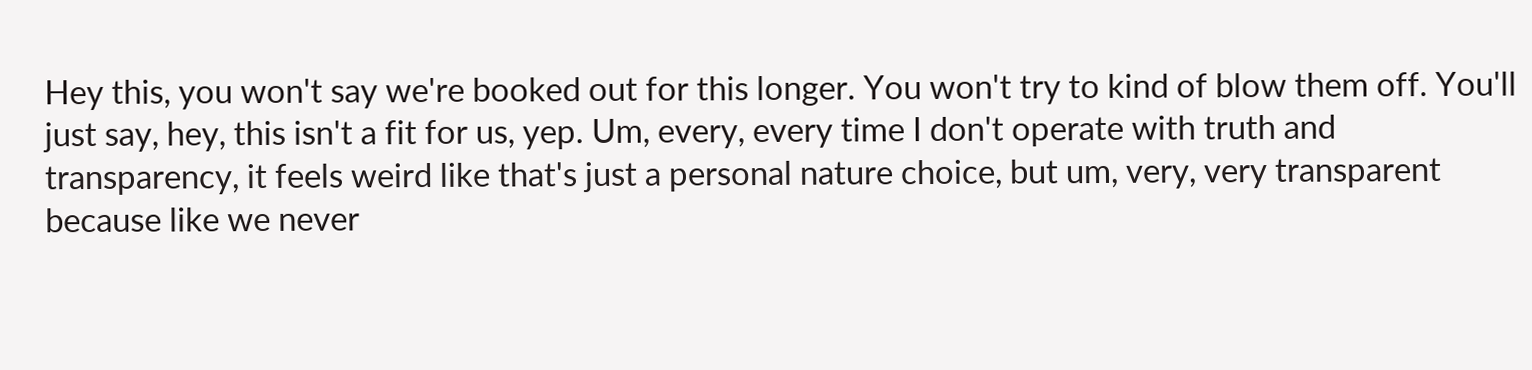Hey this, you won't say we're booked out for this longer. You won't try to kind of blow them off. You'll just say, hey, this isn't a fit for us, yep. Um, every, every time I don't operate with truth and transparency, it feels weird like that's just a personal nature choice, but um, very, very transparent because like we never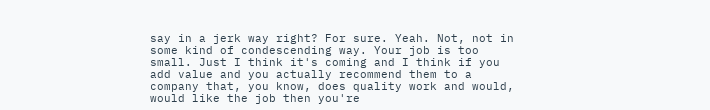say in a jerk way right? For sure. Yeah. Not, not in some kind of condescending way. Your job is too small. Just I think it's coming and I think if you add value and you actually recommend them to a company that, you know, does quality work and would, would like the job then you're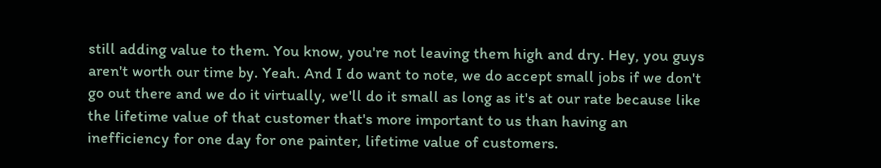still adding value to them. You know, you're not leaving them high and dry. Hey, you guys aren't worth our time by. Yeah. And I do want to note, we do accept small jobs if we don't go out there and we do it virtually, we'll do it small as long as it's at our rate because like the lifetime value of that customer that's more important to us than having an inefficiency for one day for one painter, lifetime value of customers.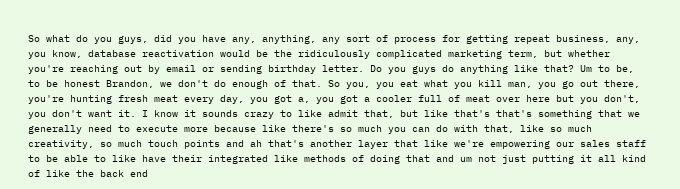So what do you guys, did you have any, anything, any sort of process for getting repeat business, any, you know, database reactivation would be the ridiculously complicated marketing term, but whether you're reaching out by email or sending birthday letter. Do you guys do anything like that? Um to be, to be honest Brandon, we don't do enough of that. So you, you eat what you kill man, you go out there, you're hunting fresh meat every day, you got a, you got a cooler full of meat over here but you don't, you don't want it. I know it sounds crazy to like admit that, but like that's that's something that we generally need to execute more because like there's so much you can do with that, like so much creativity, so much touch points and ah that's another layer that like we're empowering our sales staff to be able to like have their integrated like methods of doing that and um not just putting it all kind of like the back end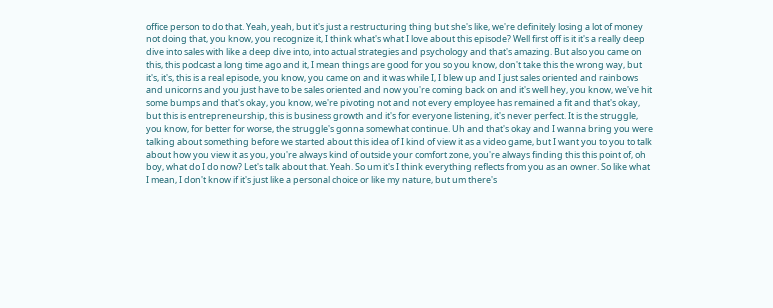office person to do that. Yeah, yeah, but it's just a restructuring thing but she's like, we're definitely losing a lot of money not doing that, you know, you recognize it, I think what's what I love about this episode? Well first off is it it's a really deep dive into sales with like a deep dive into, into actual strategies and psychology and that's amazing. But also you came on this, this podcast a long time ago and it, I mean things are good for you so you know, don't take this the wrong way, but it's, it's, this is a real episode, you know, you came on and it was while I, I blew up and I just sales oriented and rainbows and unicorns and you just have to be sales oriented and now you're coming back on and it's well hey, you know, we've hit some bumps and that's okay, you know, we're pivoting not and not every employee has remained a fit and that's okay, but this is entrepreneurship, this is business growth and it's for everyone listening, it's never perfect. It is the struggle, you know, for better for worse, the struggle's gonna somewhat continue. Uh and that's okay and I wanna bring you were talking about something before we started about this idea of I kind of view it as a video game, but I want you to you to talk about how you view it as you, you're always kind of outside your comfort zone, you're always finding this this point of, oh boy, what do I do now? Let's talk about that. Yeah. So um it's I think everything reflects from you as an owner. So like what I mean, I don't know if it's just like a personal choice or like my nature, but um there's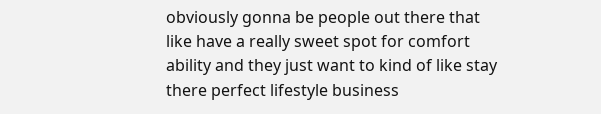obviously gonna be people out there that like have a really sweet spot for comfort ability and they just want to kind of like stay there perfect lifestyle business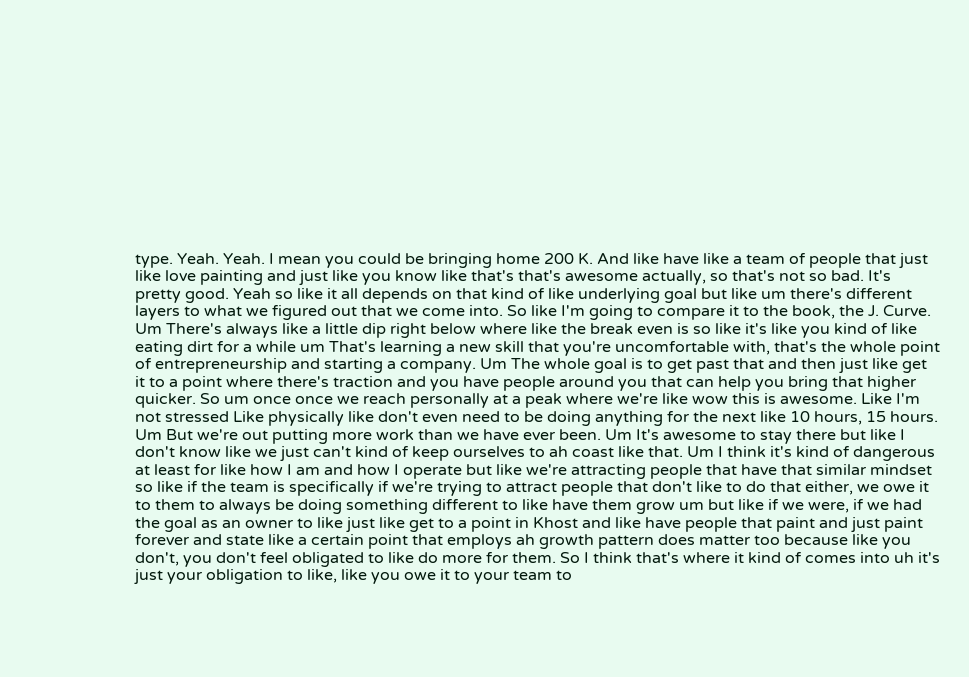type. Yeah. Yeah. I mean you could be bringing home 200 K. And like have like a team of people that just like love painting and just like you know like that's that's awesome actually, so that's not so bad. It's pretty good. Yeah so like it all depends on that kind of like underlying goal but like um there's different layers to what we figured out that we come into. So like I'm going to compare it to the book, the J. Curve. Um There's always like a little dip right below where like the break even is so like it's like you kind of like eating dirt for a while um That's learning a new skill that you're uncomfortable with, that's the whole point of entrepreneurship and starting a company. Um The whole goal is to get past that and then just like get it to a point where there's traction and you have people around you that can help you bring that higher quicker. So um once once we reach personally at a peak where we're like wow this is awesome. Like I'm not stressed Like physically like don't even need to be doing anything for the next like 10 hours, 15 hours. Um But we're out putting more work than we have ever been. Um It's awesome to stay there but like I don't know like we just can't kind of keep ourselves to ah coast like that. Um I think it's kind of dangerous at least for like how I am and how I operate but like we're attracting people that have that similar mindset so like if the team is specifically if we're trying to attract people that don't like to do that either, we owe it to them to always be doing something different to like have them grow um but like if we were, if we had the goal as an owner to like just like get to a point in Khost and like have people that paint and just paint forever and state like a certain point that employs ah growth pattern does matter too because like you don't, you don't feel obligated to like do more for them. So I think that's where it kind of comes into uh it's just your obligation to like, like you owe it to your team to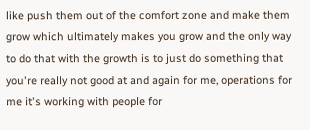like push them out of the comfort zone and make them grow which ultimately makes you grow and the only way to do that with the growth is to just do something that you're really not good at and again for me, operations for me it's working with people for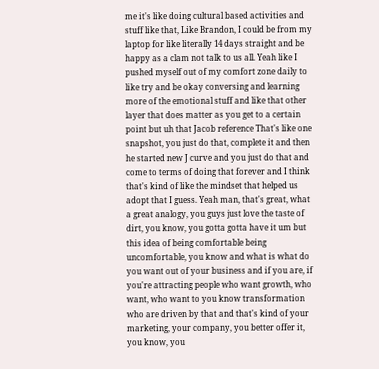me it's like doing cultural based activities and stuff like that, Like Brandon, I could be from my laptop for like literally 14 days straight and be happy as a clam not talk to us all. Yeah like I pushed myself out of my comfort zone daily to like try and be okay conversing and learning more of the emotional stuff and like that other layer that does matter as you get to a certain point but uh that Jacob reference That's like one snapshot, you just do that, complete it and then he started new J curve and you just do that and come to terms of doing that forever and I think that's kind of like the mindset that helped us adopt that I guess. Yeah man, that's great, what a great analogy, you guys just love the taste of dirt, you know, you gotta gotta have it um but this idea of being comfortable being uncomfortable, you know and what is what do you want out of your business and if you are, if you're attracting people who want growth, who want, who want to you know transformation who are driven by that and that's kind of your marketing, your company, you better offer it, you know, you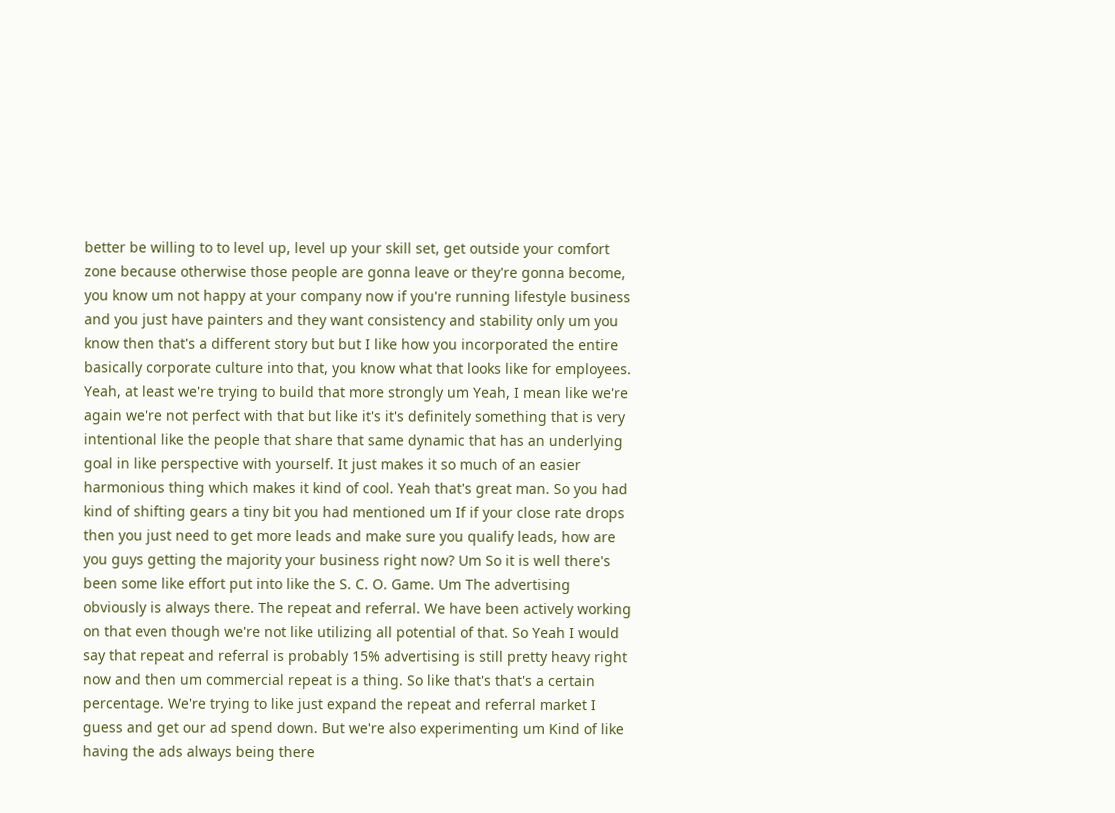better be willing to to level up, level up your skill set, get outside your comfort zone because otherwise those people are gonna leave or they're gonna become, you know um not happy at your company now if you're running lifestyle business and you just have painters and they want consistency and stability only um you know then that's a different story but but I like how you incorporated the entire basically corporate culture into that, you know what that looks like for employees. Yeah, at least we're trying to build that more strongly um Yeah, I mean like we're again we're not perfect with that but like it's it's definitely something that is very intentional like the people that share that same dynamic that has an underlying goal in like perspective with yourself. It just makes it so much of an easier harmonious thing which makes it kind of cool. Yeah that's great man. So you had kind of shifting gears a tiny bit you had mentioned um If if your close rate drops then you just need to get more leads and make sure you qualify leads, how are you guys getting the majority your business right now? Um So it is well there's been some like effort put into like the S. C. O. Game. Um The advertising obviously is always there. The repeat and referral. We have been actively working on that even though we're not like utilizing all potential of that. So Yeah I would say that repeat and referral is probably 15% advertising is still pretty heavy right now and then um commercial repeat is a thing. So like that's that's a certain percentage. We're trying to like just expand the repeat and referral market I guess and get our ad spend down. But we're also experimenting um Kind of like having the ads always being there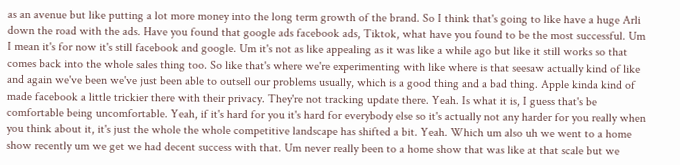as an avenue but like putting a lot more money into the long term growth of the brand. So I think that's going to like have a huge Arli down the road with the ads. Have you found that google ads facebook ads, Tiktok, what have you found to be the most successful. Um I mean it's for now it's still facebook and google. Um it's not as like appealing as it was like a while ago but like it still works so that comes back into the whole sales thing too. So like that's where we're experimenting with like where is that seesaw actually kind of like and again we've been we've just been able to outsell our problems usually, which is a good thing and a bad thing. Apple kinda kind of made facebook a little trickier there with their privacy. They're not tracking update there. Yeah. Is what it is, I guess that's be comfortable being uncomfortable. Yeah, if it's hard for you it's hard for everybody else so it's actually not any harder for you really when you think about it, it's just the whole the whole competitive landscape has shifted a bit. Yeah. Which um also uh we went to a home show recently um we get we had decent success with that. Um never really been to a home show that was like at that scale but we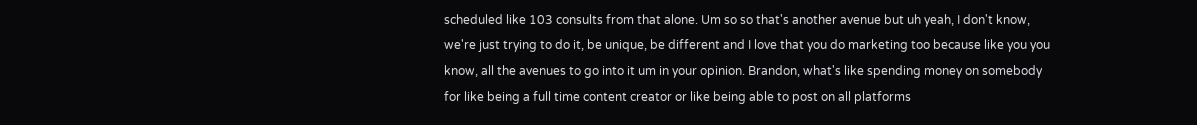scheduled like 103 consults from that alone. Um so so that's another avenue but uh yeah, I don't know, we're just trying to do it, be unique, be different and I love that you do marketing too because like you you know, all the avenues to go into it um in your opinion. Brandon, what's like spending money on somebody for like being a full time content creator or like being able to post on all platforms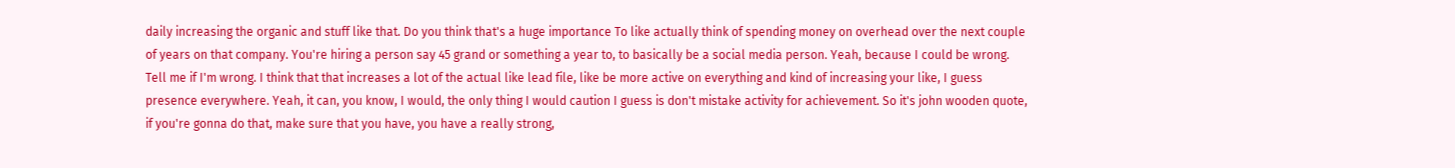daily increasing the organic and stuff like that. Do you think that's a huge importance To like actually think of spending money on overhead over the next couple of years on that company. You're hiring a person say 45 grand or something a year to, to basically be a social media person. Yeah, because I could be wrong. Tell me if I'm wrong. I think that that increases a lot of the actual like lead file, like be more active on everything and kind of increasing your like, I guess presence everywhere. Yeah, it can, you know, I would, the only thing I would caution I guess is don't mistake activity for achievement. So it's john wooden quote, if you're gonna do that, make sure that you have, you have a really strong,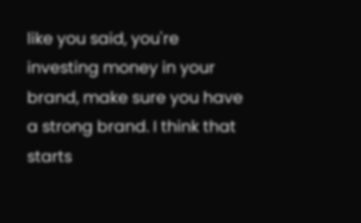like you said, you're investing money in your brand, make sure you have a strong brand. I think that starts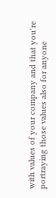with values of your company and that you're portraying those values also for anyone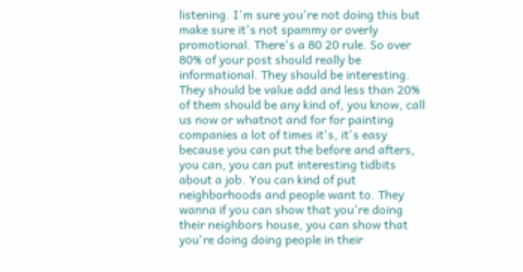listening. I'm sure you're not doing this but make sure it's not spammy or overly promotional. There's a 80 20 rule. So over 80% of your post should really be informational. They should be interesting. They should be value add and less than 20% of them should be any kind of, you know, call us now or whatnot and for for painting companies a lot of times it's, it's easy because you can put the before and afters, you can, you can put interesting tidbits about a job. You can kind of put neighborhoods and people want to. They wanna if you can show that you're doing their neighbors house, you can show that you're doing doing people in their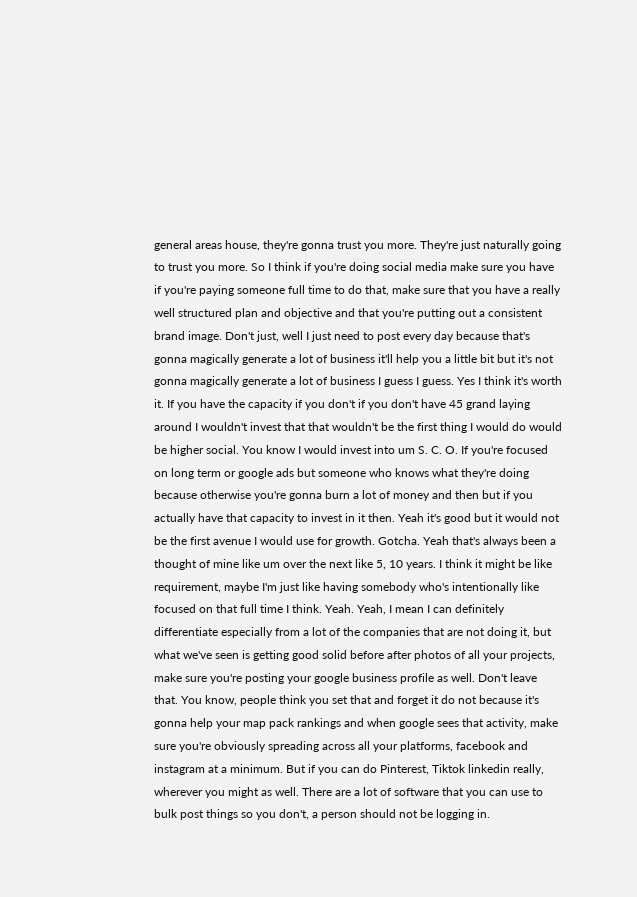general areas house, they're gonna trust you more. They're just naturally going to trust you more. So I think if you're doing social media make sure you have if you're paying someone full time to do that, make sure that you have a really well structured plan and objective and that you're putting out a consistent brand image. Don't just, well I just need to post every day because that's gonna magically generate a lot of business it'll help you a little bit but it's not gonna magically generate a lot of business I guess I guess. Yes I think it's worth it. If you have the capacity if you don't if you don't have 45 grand laying around I wouldn't invest that that wouldn't be the first thing I would do would be higher social. You know I would invest into um S. C. O. If you're focused on long term or google ads but someone who knows what they're doing because otherwise you're gonna burn a lot of money and then but if you actually have that capacity to invest in it then. Yeah it's good but it would not be the first avenue I would use for growth. Gotcha. Yeah that's always been a thought of mine like um over the next like 5, 10 years. I think it might be like requirement, maybe I'm just like having somebody who's intentionally like focused on that full time I think. Yeah. Yeah, I mean I can definitely differentiate especially from a lot of the companies that are not doing it, but what we've seen is getting good solid before after photos of all your projects, make sure you're posting your google business profile as well. Don't leave that. You know, people think you set that and forget it do not because it's gonna help your map pack rankings and when google sees that activity, make sure you're obviously spreading across all your platforms, facebook and instagram at a minimum. But if you can do Pinterest, Tiktok linkedin really, wherever you might as well. There are a lot of software that you can use to bulk post things so you don't, a person should not be logging in.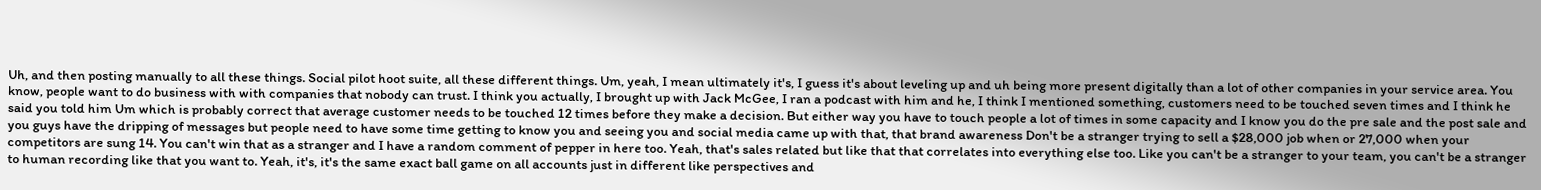Uh, and then posting manually to all these things. Social pilot hoot suite, all these different things. Um, yeah, I mean ultimately it's, I guess it's about leveling up and uh being more present digitally than a lot of other companies in your service area. You know, people want to do business with with companies that nobody can trust. I think you actually, I brought up with Jack McGee, I ran a podcast with him and he, I think I mentioned something, customers need to be touched seven times and I think he said you told him Um which is probably correct that average customer needs to be touched 12 times before they make a decision. But either way you have to touch people a lot of times in some capacity and I know you do the pre sale and the post sale and you guys have the dripping of messages but people need to have some time getting to know you and seeing you and social media came up with that, that brand awareness Don't be a stranger trying to sell a $28,000 job when or 27,000 when your competitors are sung 14. You can't win that as a stranger and I have a random comment of pepper in here too. Yeah, that's sales related but like that that correlates into everything else too. Like you can't be a stranger to your team, you can't be a stranger to human recording like that you want to. Yeah, it's, it's the same exact ball game on all accounts just in different like perspectives and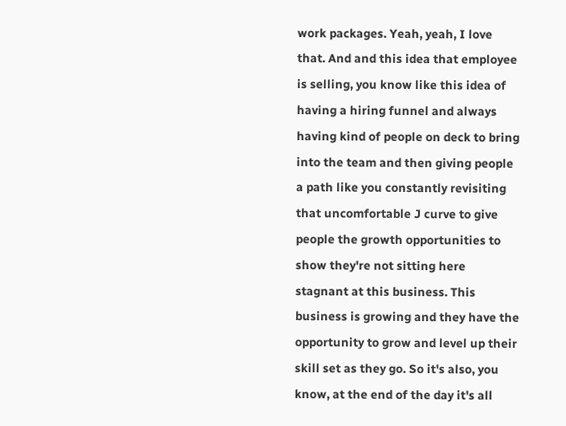work packages. Yeah, yeah, I love that. And and this idea that employee is selling, you know like this idea of having a hiring funnel and always having kind of people on deck to bring into the team and then giving people a path like you constantly revisiting that uncomfortable J curve to give people the growth opportunities to show they're not sitting here stagnant at this business. This business is growing and they have the opportunity to grow and level up their skill set as they go. So it's also, you know, at the end of the day it's all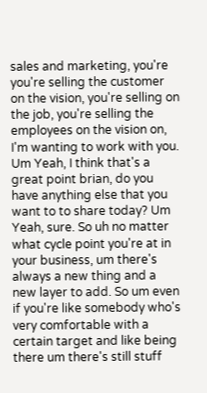sales and marketing, you're you're selling the customer on the vision, you're selling on the job, you're selling the employees on the vision on, I'm wanting to work with you. Um Yeah, I think that's a great point brian, do you have anything else that you want to to share today? Um Yeah, sure. So uh no matter what cycle point you're at in your business, um there's always a new thing and a new layer to add. So um even if you're like somebody who's very comfortable with a certain target and like being there um there's still stuff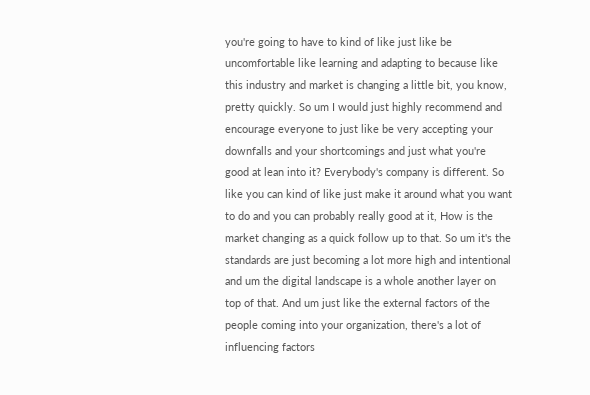you're going to have to kind of like just like be uncomfortable like learning and adapting to because like this industry and market is changing a little bit, you know, pretty quickly. So um I would just highly recommend and encourage everyone to just like be very accepting your downfalls and your shortcomings and just what you're good at lean into it? Everybody's company is different. So like you can kind of like just make it around what you want to do and you can probably really good at it, How is the market changing as a quick follow up to that. So um it's the standards are just becoming a lot more high and intentional and um the digital landscape is a whole another layer on top of that. And um just like the external factors of the people coming into your organization, there's a lot of influencing factors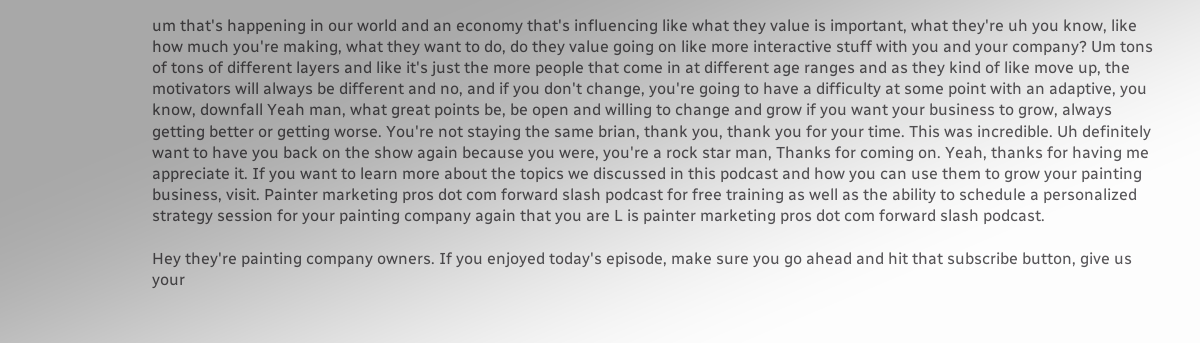um that's happening in our world and an economy that's influencing like what they value is important, what they're uh you know, like how much you're making, what they want to do, do they value going on like more interactive stuff with you and your company? Um tons of tons of different layers and like it's just the more people that come in at different age ranges and as they kind of like move up, the motivators will always be different and no, and if you don't change, you're going to have a difficulty at some point with an adaptive, you know, downfall Yeah man, what great points be, be open and willing to change and grow if you want your business to grow, always getting better or getting worse. You're not staying the same brian, thank you, thank you for your time. This was incredible. Uh definitely want to have you back on the show again because you were, you're a rock star man, Thanks for coming on. Yeah, thanks for having me appreciate it. If you want to learn more about the topics we discussed in this podcast and how you can use them to grow your painting business, visit. Painter marketing pros dot com forward slash podcast for free training as well as the ability to schedule a personalized strategy session for your painting company again that you are L is painter marketing pros dot com forward slash podcast.

Hey they're painting company owners. If you enjoyed today's episode, make sure you go ahead and hit that subscribe button, give us your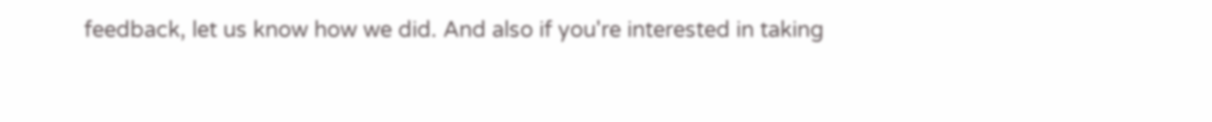feedback, let us know how we did. And also if you're interested in taking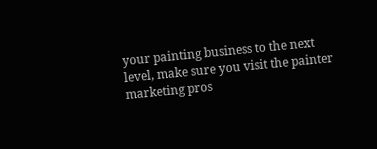your painting business to the next level, make sure you visit the painter marketing pros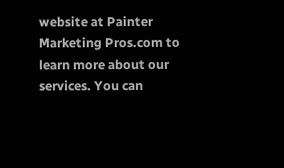website at Painter Marketing Pros.com to learn more about our services. You can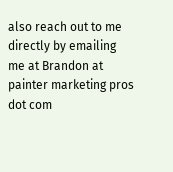also reach out to me directly by emailing me at Brandon at painter marketing pros dot com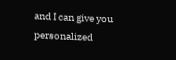and I can give you personalized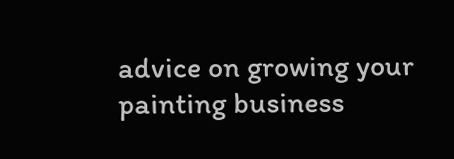advice on growing your painting business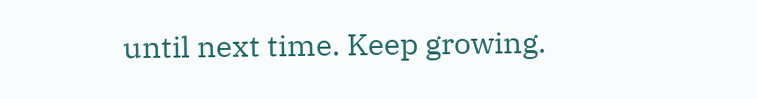until next time. Keep growing.